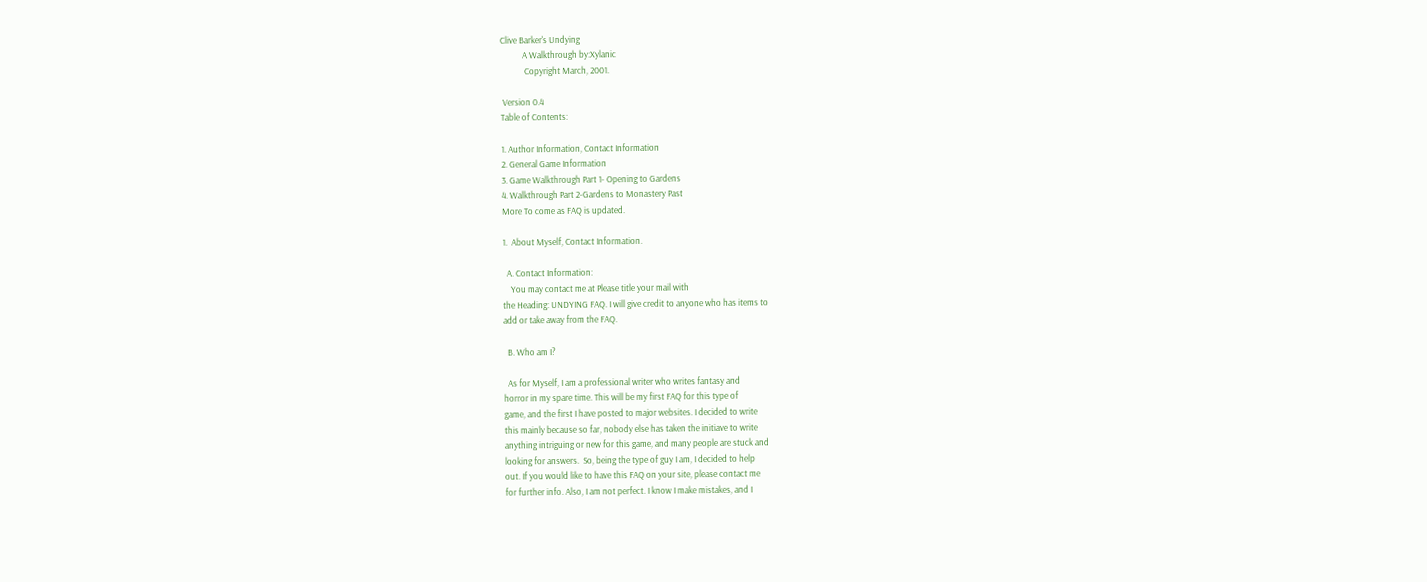Clive Barker's Undying
           A Walkthrough by:Xylanic
            Copyright March, 2001.

 Version 0.4
Table of Contents:

1. Author Information, Contact Information
2. General Game Information
3. Game Walkthrough Part 1- Opening to Gardens
4. Walkthrough Part 2-Gardens to Monastery Past
More To come as FAQ is updated.

1.  About Myself, Contact Information.

  A. Contact Information:
    You may contact me at Please title your mail with
the Heading: UNDYING FAQ. I will give credit to anyone who has items to
add or take away from the FAQ.

  B. Who am I?

  As for Myself, I am a professional writer who writes fantasy and
horror in my spare time. This will be my first FAQ for this type of
game, and the first I have posted to major websites. I decided to write
this mainly because so far, nobody else has taken the initiave to write
anything intriguing or new for this game, and many people are stuck and
looking for answers.  So, being the type of guy I am, I decided to help
out. If you would like to have this FAQ on your site, please contact me
for further info. Also, I am not perfect. I know I make mistakes, and I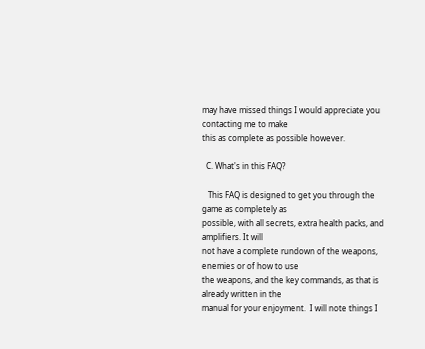may have missed things I would appreciate you contacting me to make
this as complete as possible however.

  C. What's in this FAQ?

   This FAQ is designed to get you through the game as completely as
possible, with all secrets, extra health packs, and amplifiers. It will
not have a complete rundown of the weapons, enemies or of how to use
the weapons, and the key commands, as that is already written in the
manual for your enjoyment.  I will note things I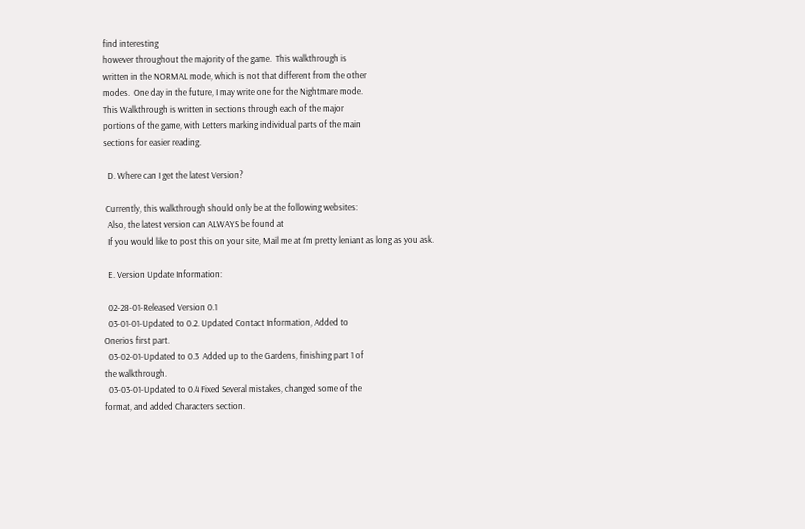find interesting
however throughout the majority of the game.  This walkthrough is
written in the NORMAL mode, which is not that different from the other
modes.  One day in the future, I may write one for the Nightmare mode.
This Walkthrough is written in sections through each of the major
portions of the game, with Letters marking individual parts of the main
sections for easier reading.

  D. Where can I get the latest Version?

 Currently, this walkthrough should only be at the following websites:
  Also, the latest version can ALWAYS be found at
  If you would like to post this on your site, Mail me at I'm pretty leniant as long as you ask.

  E. Version Update Information:

  02-28-01-Released Version 0.1
  03-01-01-Updated to 0.2. Updated Contact Information, Added to
Onerios first part.
  03-02-01-Updated to 0.3  Added up to the Gardens, finishing part 1 of
the walkthrough.
  03-03-01-Updated to 0.4 Fixed Several mistakes, changed some of the
format, and added Characters section.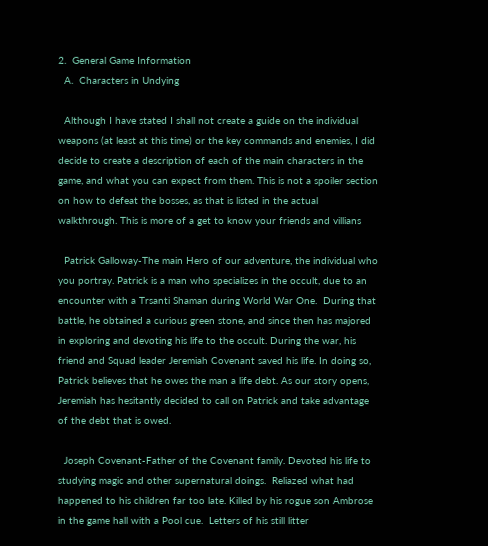2.  General Game Information
  A.  Characters in Undying

  Although I have stated I shall not create a guide on the individual
weapons (at least at this time) or the key commands and enemies, I did
decide to create a description of each of the main characters in the
game, and what you can expect from them. This is not a spoiler section
on how to defeat the bosses, as that is listed in the actual
walkthrough. This is more of a get to know your friends and villians

  Patrick Galloway-The main Hero of our adventure, the individual who
you portray. Patrick is a man who specializes in the occult, due to an
encounter with a Trsanti Shaman during World War One.  During that
battle, he obtained a curious green stone, and since then has majored
in exploring and devoting his life to the occult. During the war, his
friend and Squad leader Jeremiah Covenant saved his life. In doing so,
Patrick believes that he owes the man a life debt. As our story opens,
Jeremiah has hesitantly decided to call on Patrick and take advantage
of the debt that is owed.

  Joseph Covenant-Father of the Covenant family. Devoted his life to
studying magic and other supernatural doings.  Reliazed what had
happened to his children far too late. Killed by his rogue son Ambrose
in the game hall with a Pool cue.  Letters of his still litter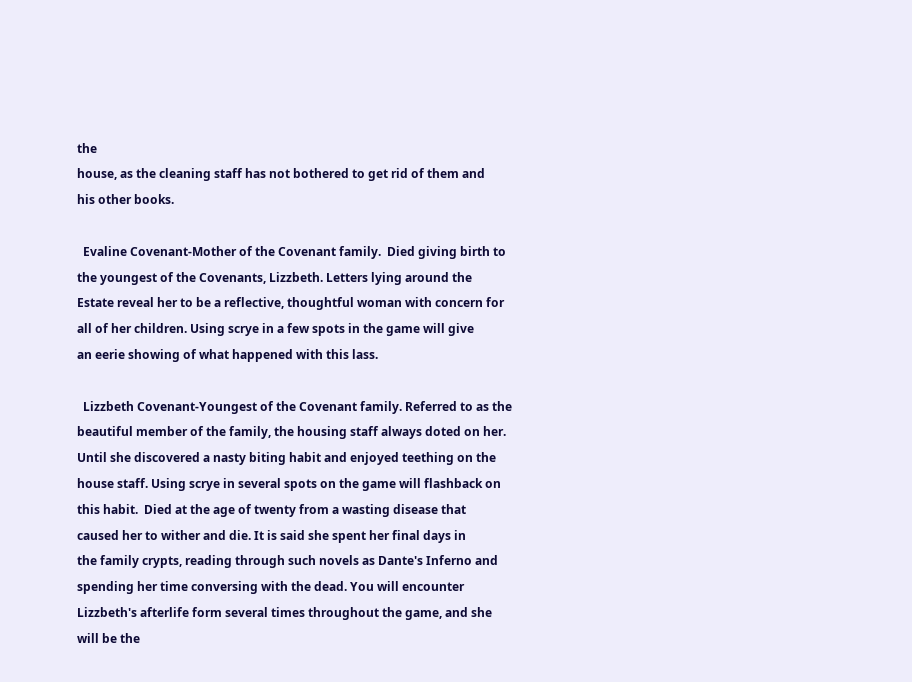the
house, as the cleaning staff has not bothered to get rid of them and
his other books.

  Evaline Covenant-Mother of the Covenant family.  Died giving birth to
the youngest of the Covenants, Lizzbeth. Letters lying around the
Estate reveal her to be a reflective, thoughtful woman with concern for
all of her children. Using scrye in a few spots in the game will give
an eerie showing of what happened with this lass.

  Lizzbeth Covenant-Youngest of the Covenant family. Referred to as the
beautiful member of the family, the housing staff always doted on her.
Until she discovered a nasty biting habit and enjoyed teething on the
house staff. Using scrye in several spots on the game will flashback on
this habit.  Died at the age of twenty from a wasting disease that
caused her to wither and die. It is said she spent her final days in
the family crypts, reading through such novels as Dante's Inferno and
spending her time conversing with the dead. You will encounter
Lizzbeth's afterlife form several times throughout the game, and she
will be the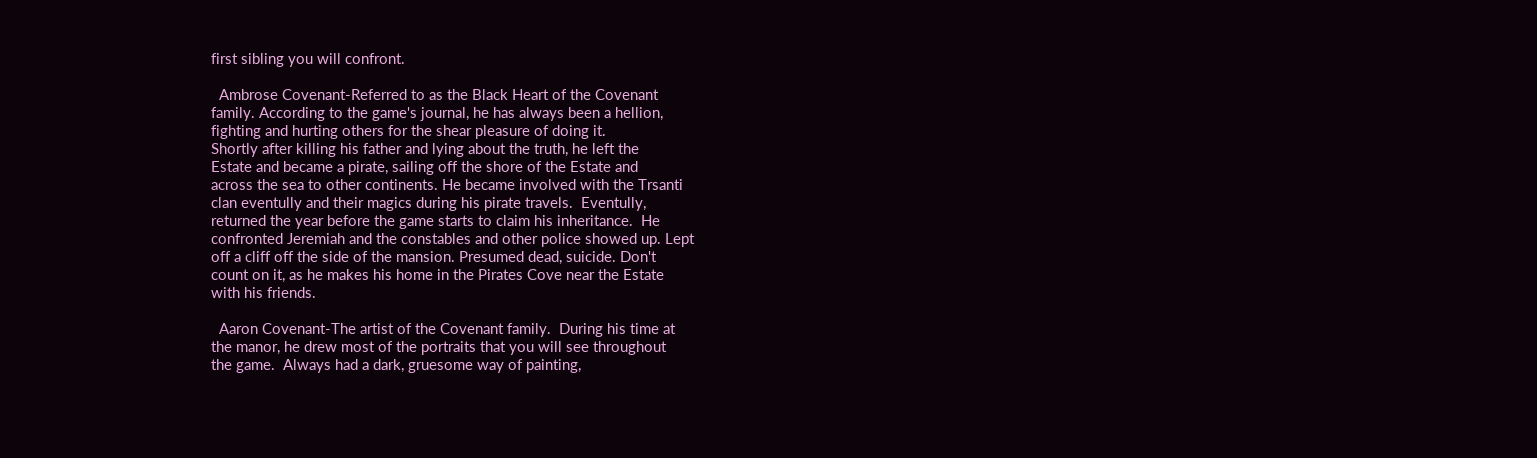first sibling you will confront.

  Ambrose Covenant-Referred to as the Black Heart of the Covenant
family. According to the game's journal, he has always been a hellion,
fighting and hurting others for the shear pleasure of doing it.
Shortly after killing his father and lying about the truth, he left the
Estate and became a pirate, sailing off the shore of the Estate and
across the sea to other continents. He became involved with the Trsanti
clan eventully and their magics during his pirate travels.  Eventully,
returned the year before the game starts to claim his inheritance.  He
confronted Jeremiah and the constables and other police showed up. Lept
off a cliff off the side of the mansion. Presumed dead, suicide. Don't
count on it, as he makes his home in the Pirates Cove near the Estate
with his friends.

  Aaron Covenant-The artist of the Covenant family.  During his time at
the manor, he drew most of the portraits that you will see throughout
the game.  Always had a dark, gruesome way of painting,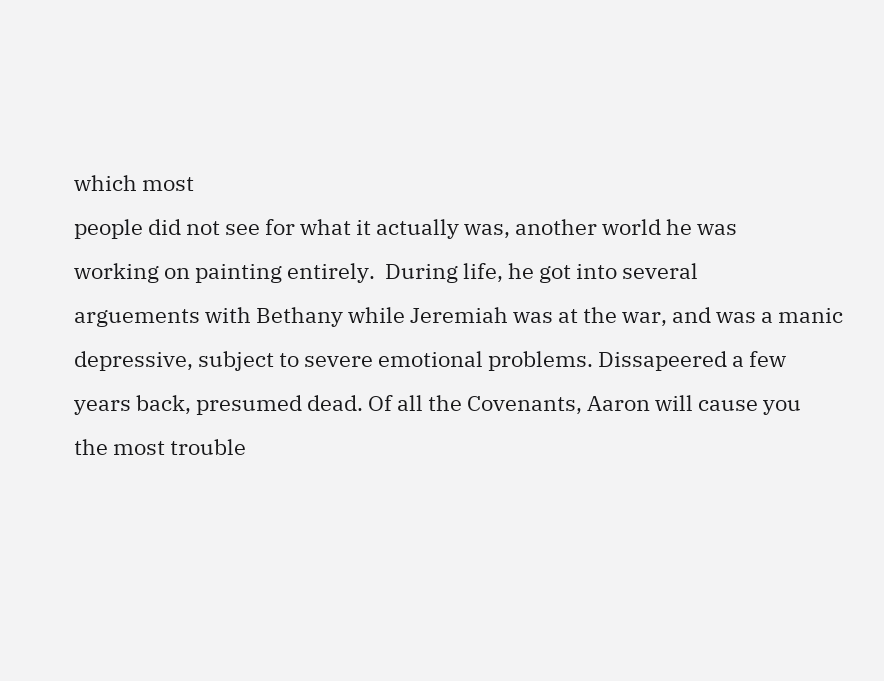which most
people did not see for what it actually was, another world he was
working on painting entirely.  During life, he got into several
arguements with Bethany while Jeremiah was at the war, and was a manic
depressive, subject to severe emotional problems. Dissapeered a few
years back, presumed dead. Of all the Covenants, Aaron will cause you
the most trouble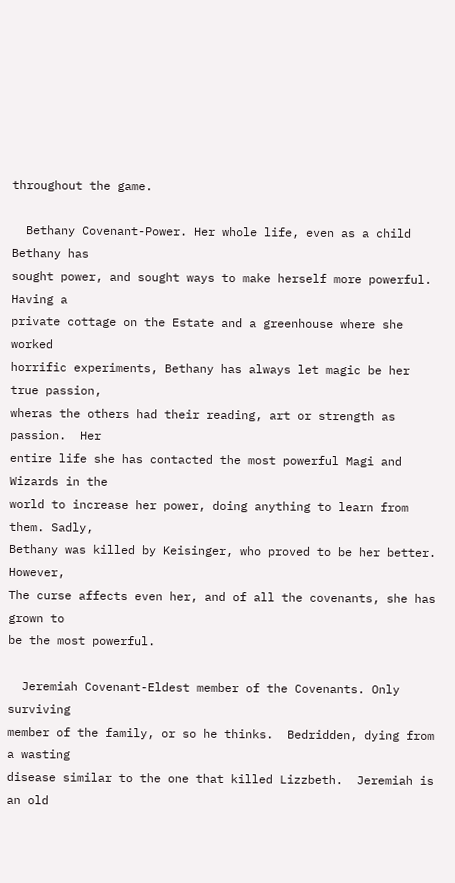throughout the game.

  Bethany Covenant-Power. Her whole life, even as a child Bethany has
sought power, and sought ways to make herself more powerful. Having a
private cottage on the Estate and a greenhouse where she worked
horrific experiments, Bethany has always let magic be her true passion,
wheras the others had their reading, art or strength as passion.  Her
entire life she has contacted the most powerful Magi and Wizards in the
world to increase her power, doing anything to learn from them. Sadly,
Bethany was killed by Keisinger, who proved to be her better.  However,
The curse affects even her, and of all the covenants, she has grown to
be the most powerful.

  Jeremiah Covenant-Eldest member of the Covenants. Only surviving
member of the family, or so he thinks.  Bedridden, dying from a wasting
disease similar to the one that killed Lizzbeth.  Jeremiah is an old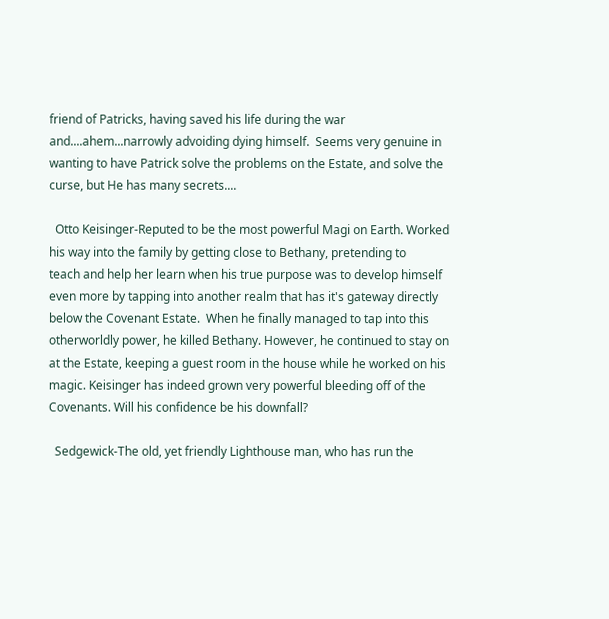friend of Patricks, having saved his life during the war
and....ahem...narrowly advoiding dying himself.  Seems very genuine in
wanting to have Patrick solve the problems on the Estate, and solve the
curse, but He has many secrets....

  Otto Keisinger-Reputed to be the most powerful Magi on Earth. Worked
his way into the family by getting close to Bethany, pretending to
teach and help her learn when his true purpose was to develop himself
even more by tapping into another realm that has it's gateway directly
below the Covenant Estate.  When he finally managed to tap into this
otherworldly power, he killed Bethany. However, he continued to stay on
at the Estate, keeping a guest room in the house while he worked on his
magic. Keisinger has indeed grown very powerful bleeding off of the
Covenants. Will his confidence be his downfall?

  Sedgewick-The old, yet friendly Lighthouse man, who has run the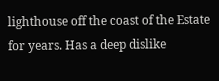lighthouse off the coast of the Estate for years. Has a deep dislike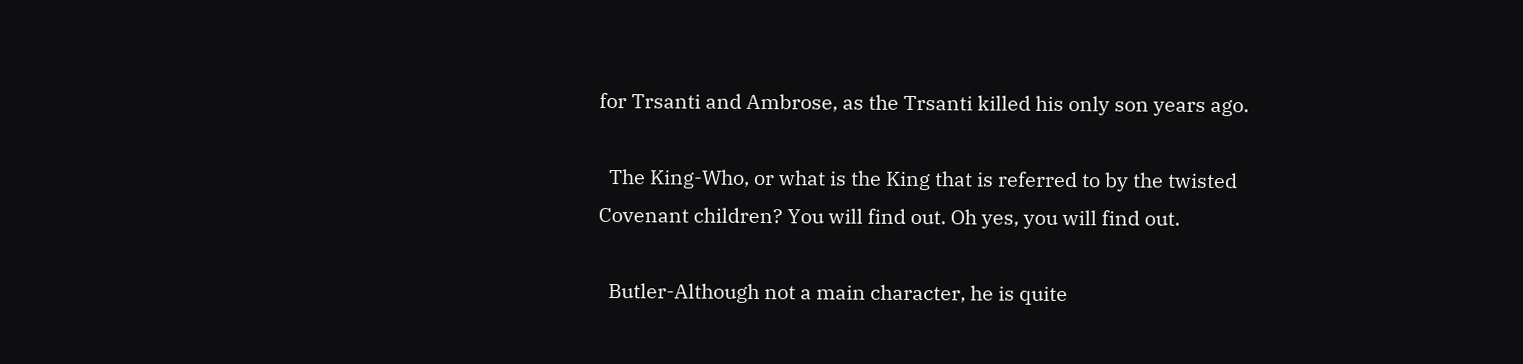for Trsanti and Ambrose, as the Trsanti killed his only son years ago.

  The King-Who, or what is the King that is referred to by the twisted
Covenant children? You will find out. Oh yes, you will find out.

  Butler-Although not a main character, he is quite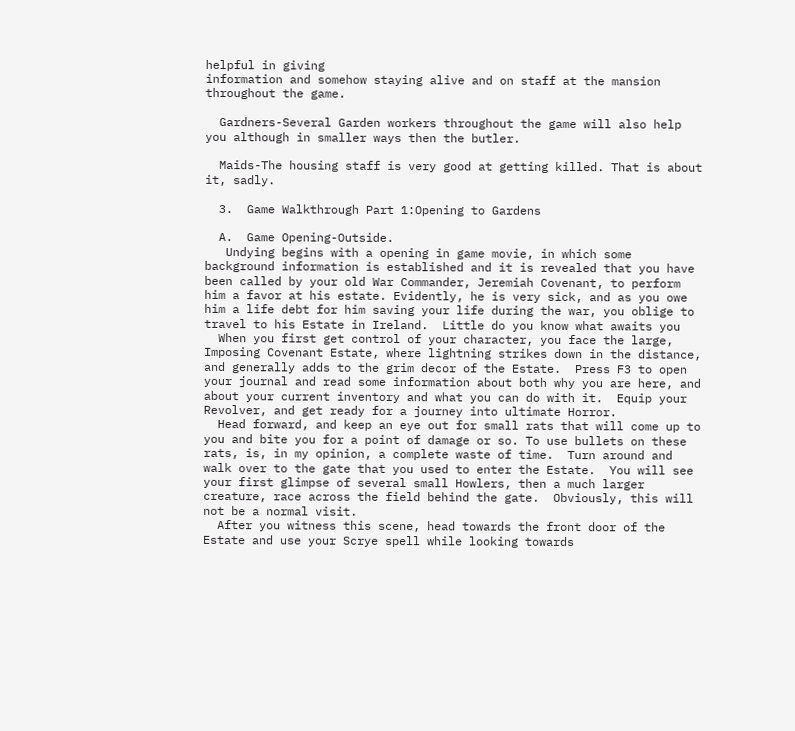helpful in giving
information and somehow staying alive and on staff at the mansion
throughout the game.

  Gardners-Several Garden workers throughout the game will also help
you although in smaller ways then the butler.

  Maids-The housing staff is very good at getting killed. That is about
it, sadly.

  3.  Game Walkthrough Part 1:Opening to Gardens

  A.  Game Opening-Outside.
   Undying begins with a opening in game movie, in which some
background information is established and it is revealed that you have
been called by your old War Commander, Jeremiah Covenant, to perform
him a favor at his estate. Evidently, he is very sick, and as you owe
him a life debt for him saving your life during the war, you oblige to
travel to his Estate in Ireland.  Little do you know what awaits you
  When you first get control of your character, you face the large,
Imposing Covenant Estate, where lightning strikes down in the distance,
and generally adds to the grim decor of the Estate.  Press F3 to open
your journal and read some information about both why you are here, and
about your current inventory and what you can do with it.  Equip your
Revolver, and get ready for a journey into ultimate Horror.
  Head forward, and keep an eye out for small rats that will come up to
you and bite you for a point of damage or so. To use bullets on these
rats, is, in my opinion, a complete waste of time.  Turn around and
walk over to the gate that you used to enter the Estate.  You will see
your first glimpse of several small Howlers, then a much larger
creature, race across the field behind the gate.  Obviously, this will
not be a normal visit.
  After you witness this scene, head towards the front door of the
Estate and use your Scrye spell while looking towards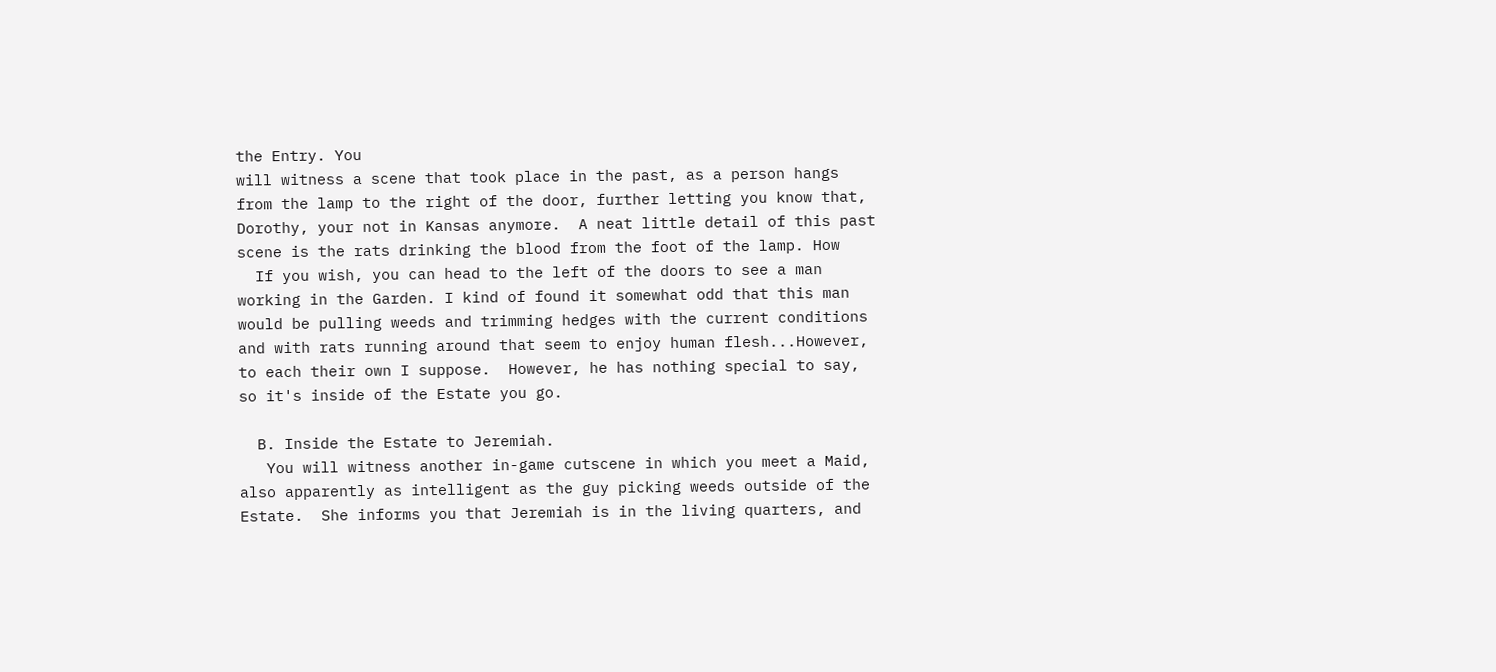the Entry. You
will witness a scene that took place in the past, as a person hangs
from the lamp to the right of the door, further letting you know that,
Dorothy, your not in Kansas anymore.  A neat little detail of this past
scene is the rats drinking the blood from the foot of the lamp. How
  If you wish, you can head to the left of the doors to see a man
working in the Garden. I kind of found it somewhat odd that this man
would be pulling weeds and trimming hedges with the current conditions
and with rats running around that seem to enjoy human flesh...However,
to each their own I suppose.  However, he has nothing special to say,
so it's inside of the Estate you go.

  B. Inside the Estate to Jeremiah.
   You will witness another in-game cutscene in which you meet a Maid,
also apparently as intelligent as the guy picking weeds outside of the
Estate.  She informs you that Jeremiah is in the living quarters, and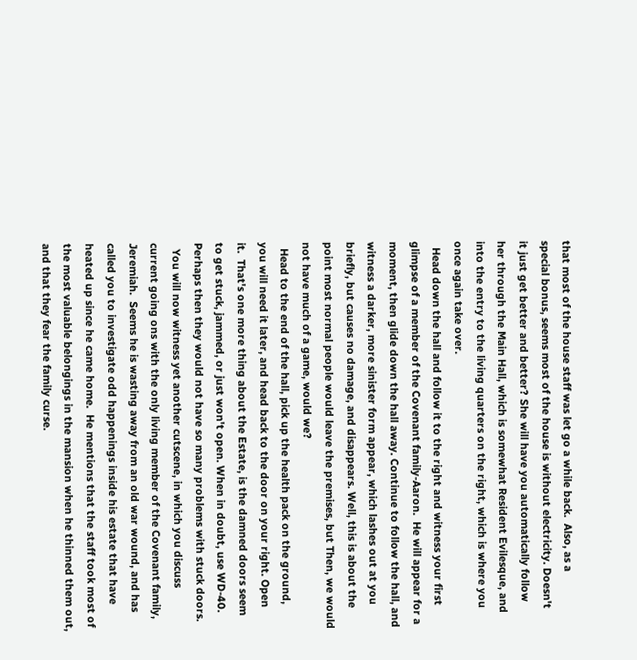that most of the house staff was let go a while back.  Also, as a
special bonus, seems most of the house is without electricity. Doesn't
it just get better and better? She will have you automatically follow
her through the Main Hall, which is somewhat Resident Evilesque, and
into the entry to the living quarters on the right, which is where you
once again take over.
  Head down the hall and follow it to the right and witness your first
glimpse of a member of the Covenant family-Aaron.  He will appear for a
moment, then glide down the hall away. Continue to follow the hall, and
witness a darker, more sinister form appear, which lashes out at you
briefly, but causes no damage, and disappears. Well, this is about the
point most normal people would leave the premises, but Then, we would
not have much of a game, would we?
  Head to the end of the hall, pick up the health pack on the ground,
you will need it later, and head back to the door on your right. Open
it.  That's one more thing about the Estate, is the damned doors seem
to get stuck, jammed, or just won't open. When in doubt, use WD-40.
Perhaps then they would not have so many problems with stuck doors.
  You will now witness yet another cutscene, in which you discuss
current going ons with the only living member of the Covenant family,
Jeremiah.  Seems he is wasting away from an old war wound, and has
called you to investigate odd happenings inside his estate that have
heated up since he came home.  He mentions that the staff took most of
the most valuable belongings in the mansion when he thinned them out,
and that they fear the family curse.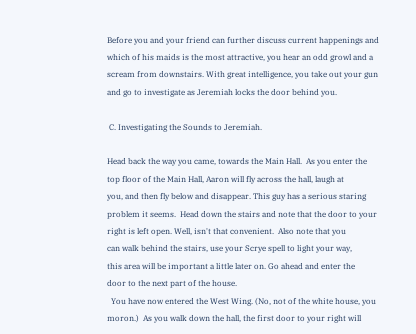Before you and your friend can further discuss current happenings and
which of his maids is the most attractive, you hear an odd growl and a
scream from downstairs. With great intelligence, you take out your gun
and go to investigate as Jeremiah locks the door behind you.

 C. Investigating the Sounds to Jeremiah.

Head back the way you came, towards the Main Hall.  As you enter the
top floor of the Main Hall, Aaron will fly across the hall, laugh at
you, and then fly below and disappear. This guy has a serious staring
problem it seems.  Head down the stairs and note that the door to your
right is left open. Well, isn't that convenient.  Also note that you
can walk behind the stairs, use your Scrye spell to light your way,
this area will be important a little later on. Go ahead and enter the
door to the next part of the house.
  You have now entered the West Wing. (No, not of the white house, you
moron.)  As you walk down the hall, the first door to your right will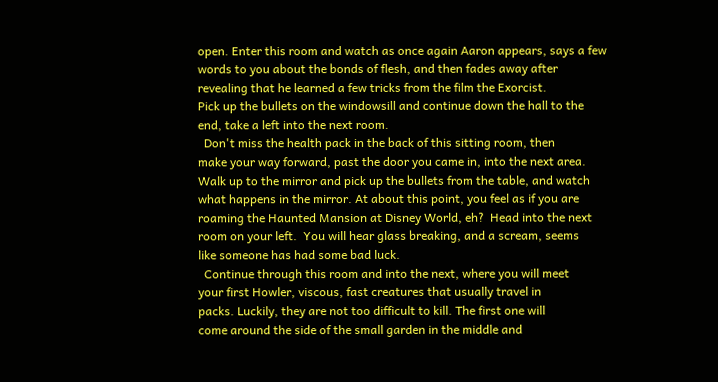open. Enter this room and watch as once again Aaron appears, says a few
words to you about the bonds of flesh, and then fades away after
revealing that he learned a few tricks from the film the Exorcist.
Pick up the bullets on the windowsill and continue down the hall to the
end, take a left into the next room.
  Don't miss the health pack in the back of this sitting room, then
make your way forward, past the door you came in, into the next area.
Walk up to the mirror and pick up the bullets from the table, and watch
what happens in the mirror. At about this point, you feel as if you are
roaming the Haunted Mansion at Disney World, eh?  Head into the next
room on your left.  You will hear glass breaking, and a scream, seems
like someone has had some bad luck.
  Continue through this room and into the next, where you will meet
your first Howler, viscous, fast creatures that usually travel in
packs. Luckily, they are not too difficult to kill. The first one will
come around the side of the small garden in the middle and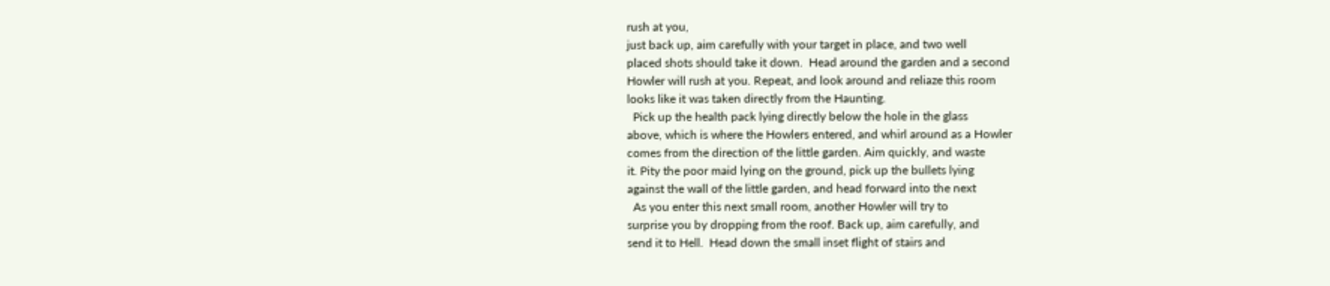rush at you,
just back up, aim carefully with your target in place, and two well
placed shots should take it down.  Head around the garden and a second
Howler will rush at you. Repeat, and look around and reliaze this room
looks like it was taken directly from the Haunting.
  Pick up the health pack lying directly below the hole in the glass
above, which is where the Howlers entered, and whirl around as a Howler
comes from the direction of the little garden. Aim quickly, and waste
it. Pity the poor maid lying on the ground, pick up the bullets lying
against the wall of the little garden, and head forward into the next
  As you enter this next small room, another Howler will try to
surprise you by dropping from the roof. Back up, aim carefully, and
send it to Hell.  Head down the small inset flight of stairs and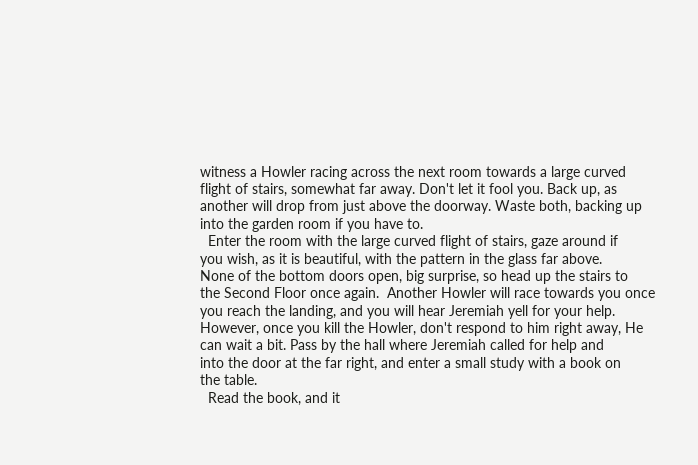witness a Howler racing across the next room towards a large curved
flight of stairs, somewhat far away. Don't let it fool you. Back up, as
another will drop from just above the doorway. Waste both, backing up
into the garden room if you have to.
  Enter the room with the large curved flight of stairs, gaze around if
you wish, as it is beautiful, with the pattern in the glass far above.
None of the bottom doors open, big surprise, so head up the stairs to
the Second Floor once again.  Another Howler will race towards you once
you reach the landing, and you will hear Jeremiah yell for your help.
However, once you kill the Howler, don't respond to him right away, He
can wait a bit. Pass by the hall where Jeremiah called for help and
into the door at the far right, and enter a small study with a book on
the table.
  Read the book, and it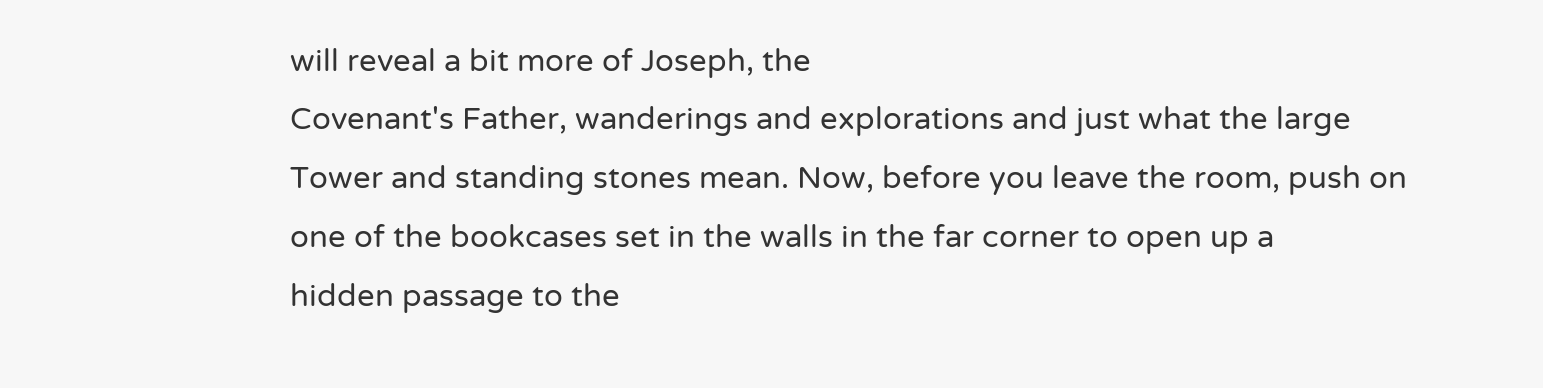will reveal a bit more of Joseph, the
Covenant's Father, wanderings and explorations and just what the large
Tower and standing stones mean. Now, before you leave the room, push on
one of the bookcases set in the walls in the far corner to open up a
hidden passage to the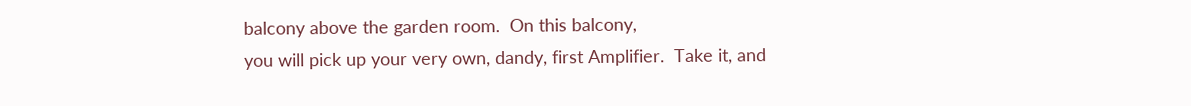balcony above the garden room.  On this balcony,
you will pick up your very own, dandy, first Amplifier.  Take it, and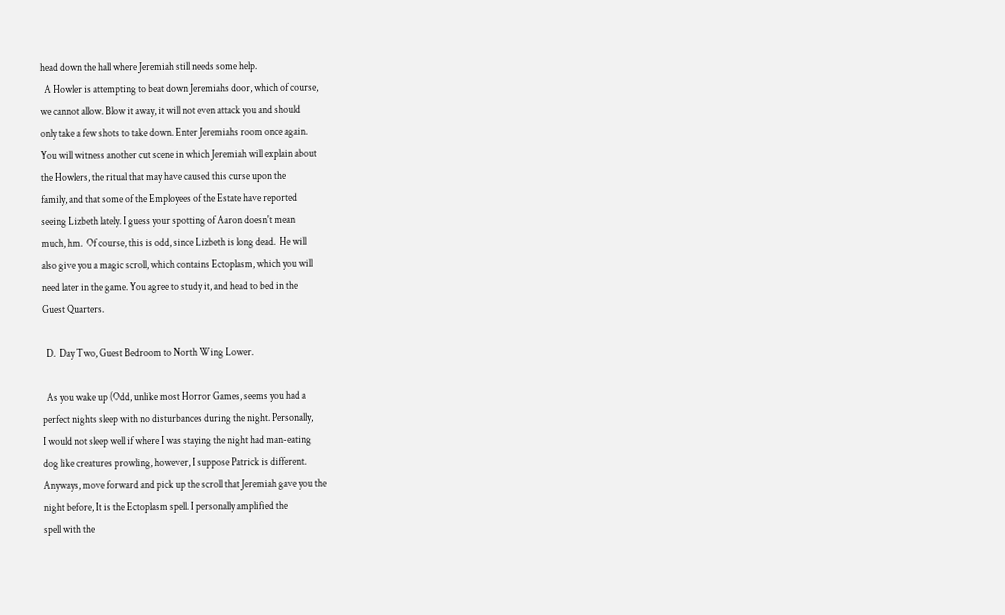head down the hall where Jeremiah still needs some help.
  A Howler is attempting to beat down Jeremiahs door, which of course,
we cannot allow. Blow it away, it will not even attack you and should
only take a few shots to take down. Enter Jeremiahs room once again.
You will witness another cut scene in which Jeremiah will explain about
the Howlers, the ritual that may have caused this curse upon the
family, and that some of the Employees of the Estate have reported
seeing Lizbeth lately. I guess your spotting of Aaron doesn't mean
much, hm.  Of course, this is odd, since Lizbeth is long dead.  He will
also give you a magic scroll, which contains Ectoplasm, which you will
need later in the game. You agree to study it, and head to bed in the
Guest Quarters.

  D.  Day Two, Guest Bedroom to North Wing Lower.

  As you wake up (Odd, unlike most Horror Games, seems you had a
perfect nights sleep with no disturbances during the night. Personally,
I would not sleep well if where I was staying the night had man-eating
dog like creatures prowling, however, I suppose Patrick is different.
Anyways, move forward and pick up the scroll that Jeremiah gave you the
night before, It is the Ectoplasm spell. I personally amplified the
spell with the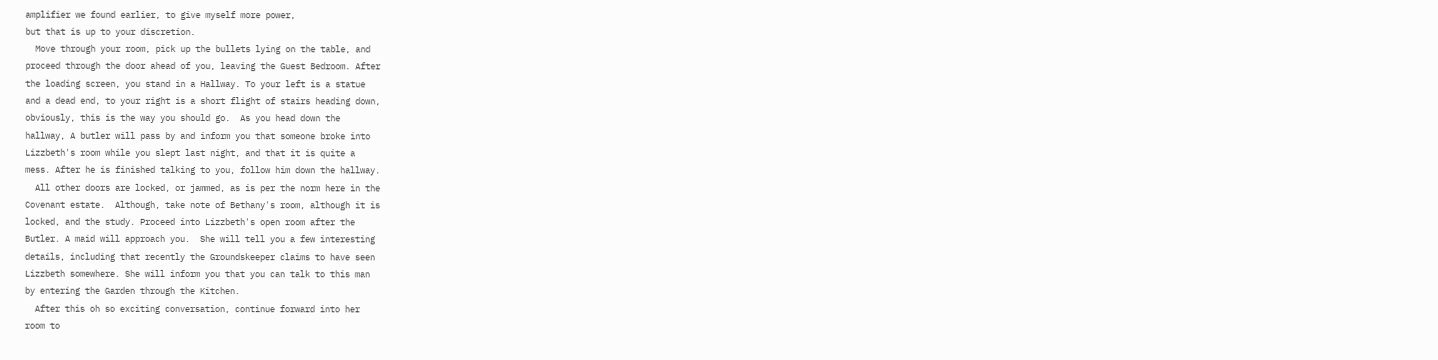amplifier we found earlier, to give myself more power,
but that is up to your discretion.
  Move through your room, pick up the bullets lying on the table, and
proceed through the door ahead of you, leaving the Guest Bedroom. After
the loading screen, you stand in a Hallway. To your left is a statue
and a dead end, to your right is a short flight of stairs heading down,
obviously, this is the way you should go.  As you head down the
hallway, A butler will pass by and inform you that someone broke into
Lizzbeth's room while you slept last night, and that it is quite a
mess. After he is finished talking to you, follow him down the hallway.
  All other doors are locked, or jammed, as is per the norm here in the
Covenant estate.  Although, take note of Bethany's room, although it is
locked, and the study. Proceed into Lizzbeth's open room after the
Butler. A maid will approach you.  She will tell you a few interesting
details, including that recently the Groundskeeper claims to have seen
Lizzbeth somewhere. She will inform you that you can talk to this man
by entering the Garden through the Kitchen.
  After this oh so exciting conversation, continue forward into her
room to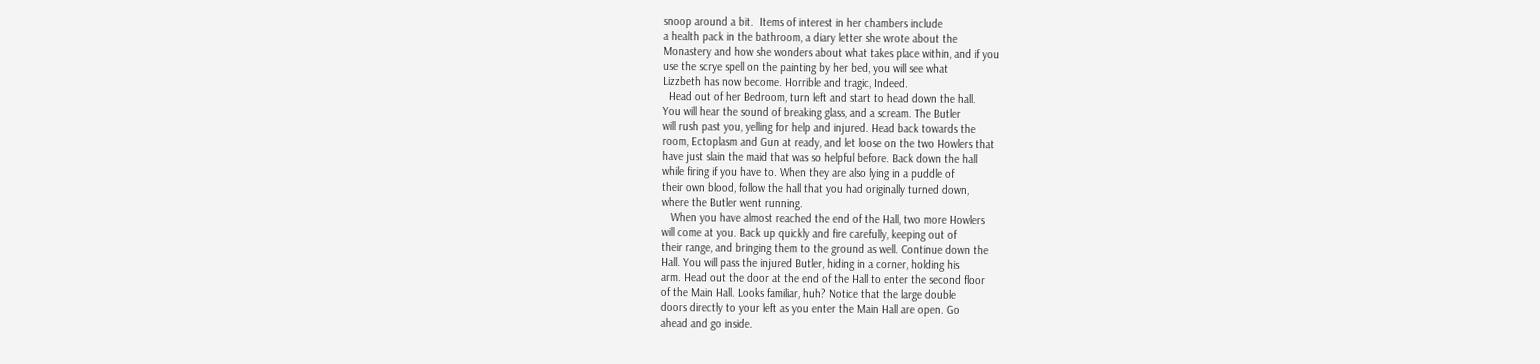snoop around a bit.  Items of interest in her chambers include
a health pack in the bathroom, a diary letter she wrote about the
Monastery and how she wonders about what takes place within, and if you
use the scrye spell on the painting by her bed, you will see what
Lizzbeth has now become. Horrible and tragic, Indeed.
  Head out of her Bedroom, turn left and start to head down the hall.
You will hear the sound of breaking glass, and a scream. The Butler
will rush past you, yelling for help and injured. Head back towards the
room, Ectoplasm and Gun at ready, and let loose on the two Howlers that
have just slain the maid that was so helpful before. Back down the hall
while firing if you have to. When they are also lying in a puddle of
their own blood, follow the hall that you had originally turned down,
where the Butler went running.
   When you have almost reached the end of the Hall, two more Howlers
will come at you. Back up quickly and fire carefully, keeping out of
their range, and bringing them to the ground as well. Continue down the
Hall. You will pass the injured Butler, hiding in a corner, holding his
arm. Head out the door at the end of the Hall to enter the second floor
of the Main Hall. Looks familiar, huh? Notice that the large double
doors directly to your left as you enter the Main Hall are open. Go
ahead and go inside.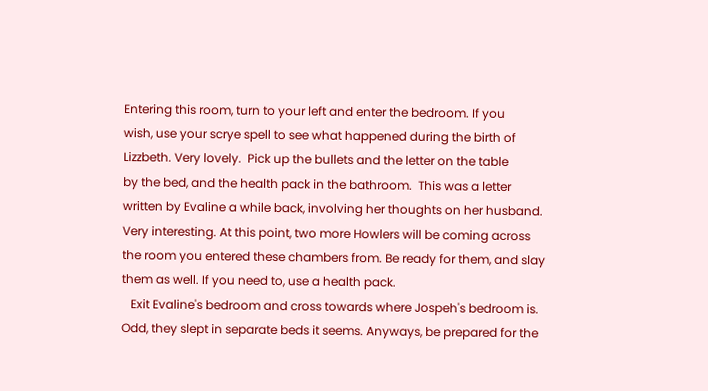Entering this room, turn to your left and enter the bedroom. If you
wish, use your scrye spell to see what happened during the birth of
Lizzbeth. Very lovely.  Pick up the bullets and the letter on the table
by the bed, and the health pack in the bathroom.  This was a letter
written by Evaline a while back, involving her thoughts on her husband.
Very interesting. At this point, two more Howlers will be coming across
the room you entered these chambers from. Be ready for them, and slay
them as well. If you need to, use a health pack.
   Exit Evaline's bedroom and cross towards where Jospeh's bedroom is.
Odd, they slept in separate beds it seems. Anyways, be prepared for the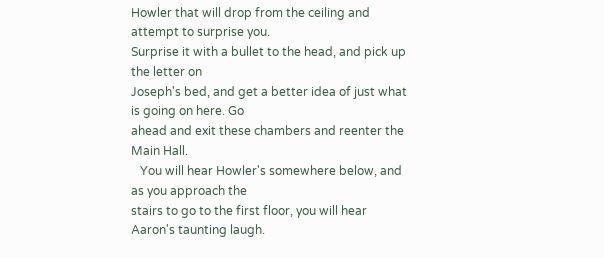Howler that will drop from the ceiling and attempt to surprise you.
Surprise it with a bullet to the head, and pick up the letter on
Joseph's bed, and get a better idea of just what is going on here. Go
ahead and exit these chambers and reenter the Main Hall.
   You will hear Howler's somewhere below, and as you approach the
stairs to go to the first floor, you will hear Aaron's taunting laugh.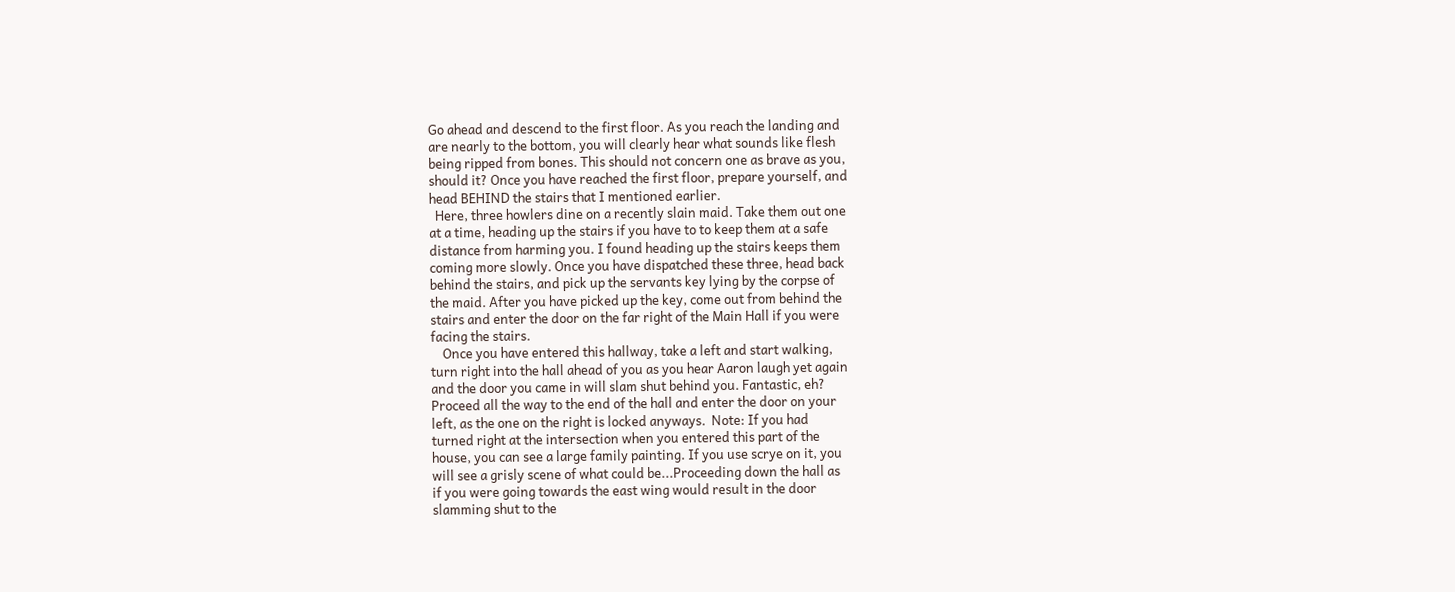Go ahead and descend to the first floor. As you reach the landing and
are nearly to the bottom, you will clearly hear what sounds like flesh
being ripped from bones. This should not concern one as brave as you,
should it? Once you have reached the first floor, prepare yourself, and
head BEHIND the stairs that I mentioned earlier.
  Here, three howlers dine on a recently slain maid. Take them out one
at a time, heading up the stairs if you have to to keep them at a safe
distance from harming you. I found heading up the stairs keeps them
coming more slowly. Once you have dispatched these three, head back
behind the stairs, and pick up the servants key lying by the corpse of
the maid. After you have picked up the key, come out from behind the
stairs and enter the door on the far right of the Main Hall if you were
facing the stairs.
    Once you have entered this hallway, take a left and start walking,
turn right into the hall ahead of you as you hear Aaron laugh yet again
and the door you came in will slam shut behind you. Fantastic, eh?
Proceed all the way to the end of the hall and enter the door on your
left, as the one on the right is locked anyways.  Note: If you had
turned right at the intersection when you entered this part of the
house, you can see a large family painting. If you use scrye on it, you
will see a grisly scene of what could be...Proceeding down the hall as
if you were going towards the east wing would result in the door
slamming shut to the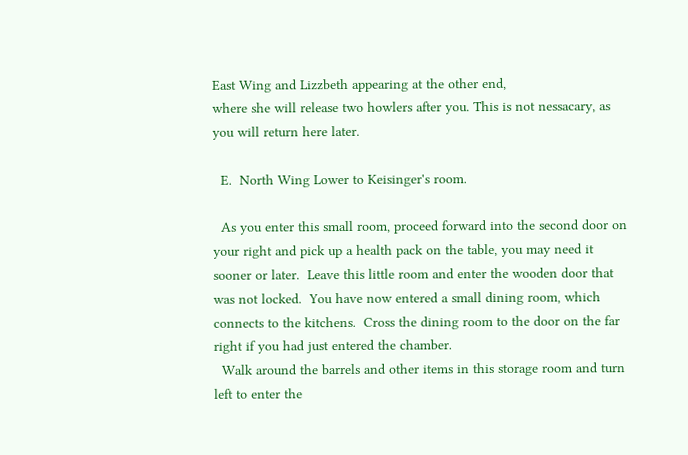East Wing and Lizzbeth appearing at the other end,
where she will release two howlers after you. This is not nessacary, as
you will return here later.

  E.  North Wing Lower to Keisinger's room.

  As you enter this small room, proceed forward into the second door on
your right and pick up a health pack on the table, you may need it
sooner or later.  Leave this little room and enter the wooden door that
was not locked.  You have now entered a small dining room, which
connects to the kitchens.  Cross the dining room to the door on the far
right if you had just entered the chamber.
  Walk around the barrels and other items in this storage room and turn
left to enter the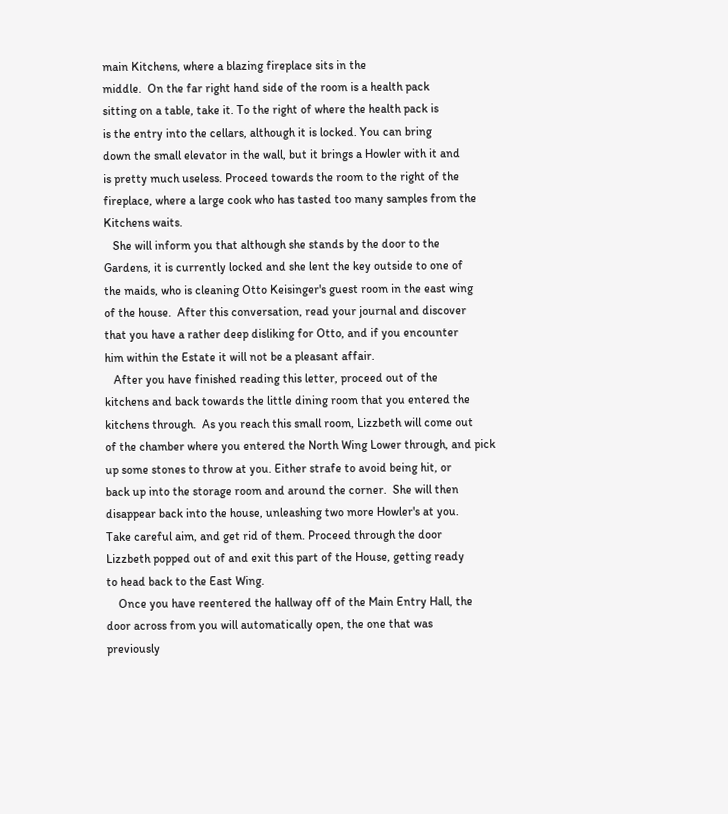main Kitchens, where a blazing fireplace sits in the
middle.  On the far right hand side of the room is a health pack
sitting on a table, take it. To the right of where the health pack is
is the entry into the cellars, although it is locked. You can bring
down the small elevator in the wall, but it brings a Howler with it and
is pretty much useless. Proceed towards the room to the right of the
fireplace, where a large cook who has tasted too many samples from the
Kitchens waits.
   She will inform you that although she stands by the door to the
Gardens, it is currently locked and she lent the key outside to one of
the maids, who is cleaning Otto Keisinger's guest room in the east wing
of the house.  After this conversation, read your journal and discover
that you have a rather deep disliking for Otto, and if you encounter
him within the Estate it will not be a pleasant affair.
   After you have finished reading this letter, proceed out of the
kitchens and back towards the little dining room that you entered the
kitchens through.  As you reach this small room, Lizzbeth will come out
of the chamber where you entered the North Wing Lower through, and pick
up some stones to throw at you. Either strafe to avoid being hit, or
back up into the storage room and around the corner.  She will then
disappear back into the house, unleashing two more Howler's at you.
Take careful aim, and get rid of them. Proceed through the door
Lizzbeth popped out of and exit this part of the House, getting ready
to head back to the East Wing.
    Once you have reentered the hallway off of the Main Entry Hall, the
door across from you will automatically open, the one that was
previously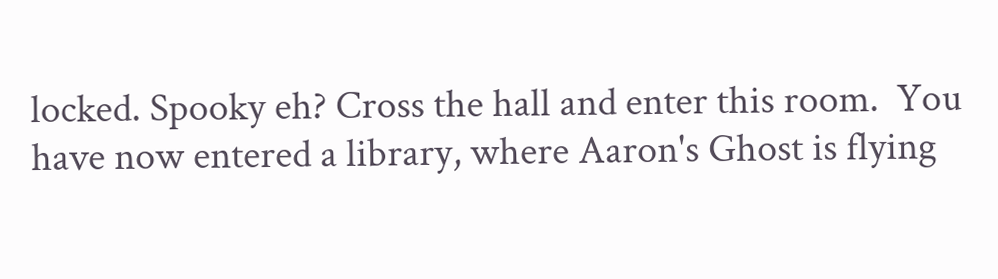locked. Spooky eh? Cross the hall and enter this room.  You
have now entered a library, where Aaron's Ghost is flying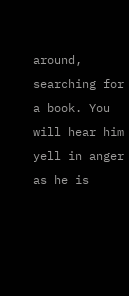around,
searching for a book. You will hear him yell in anger as he is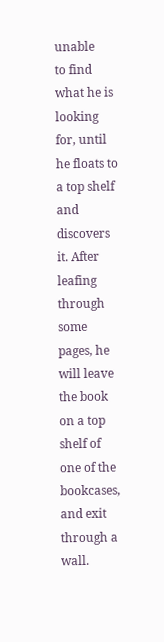unable
to find what he is looking for, until he floats to a top shelf and
discovers it. After leafing through some pages, he will leave the book
on a top shelf of one of the bookcases, and exit through a wall.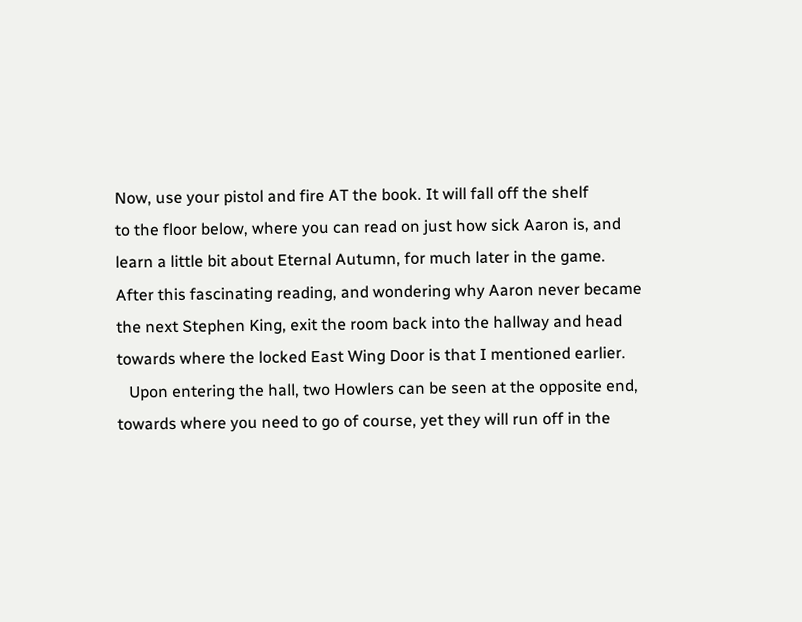Now, use your pistol and fire AT the book. It will fall off the shelf
to the floor below, where you can read on just how sick Aaron is, and
learn a little bit about Eternal Autumn, for much later in the game.
After this fascinating reading, and wondering why Aaron never became
the next Stephen King, exit the room back into the hallway and head
towards where the locked East Wing Door is that I mentioned earlier.
   Upon entering the hall, two Howlers can be seen at the opposite end,
towards where you need to go of course, yet they will run off in the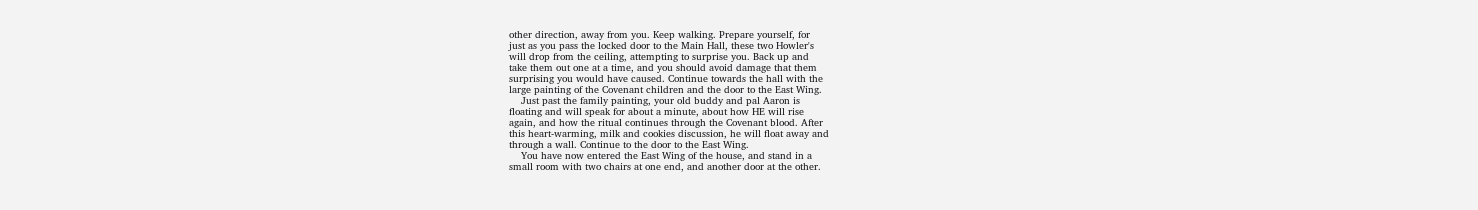other direction, away from you. Keep walking. Prepare yourself, for
just as you pass the locked door to the Main Hall, these two Howler's
will drop from the ceiling, attempting to surprise you. Back up and
take them out one at a time, and you should avoid damage that them
surprising you would have caused. Continue towards the hall with the
large painting of the Covenant children and the door to the East Wing.
    Just past the family painting, your old buddy and pal Aaron is
floating and will speak for about a minute, about how HE will rise
again, and how the ritual continues through the Covenant blood. After
this heart-warming, milk and cookies discussion, he will float away and
through a wall. Continue to the door to the East Wing.
    You have now entered the East Wing of the house, and stand in a
small room with two chairs at one end, and another door at the other.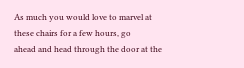As much you would love to marvel at these chairs for a few hours, go
ahead and head through the door at the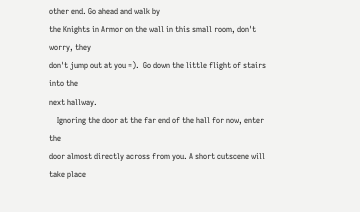other end. Go ahead and walk by
the Knights in Armor on the wall in this small room, don't worry, they
don't jump out at you =).  Go down the little flight of stairs into the
next hallway.
    Ignoring the door at the far end of the hall for now, enter the
door almost directly across from you. A short cutscene will take place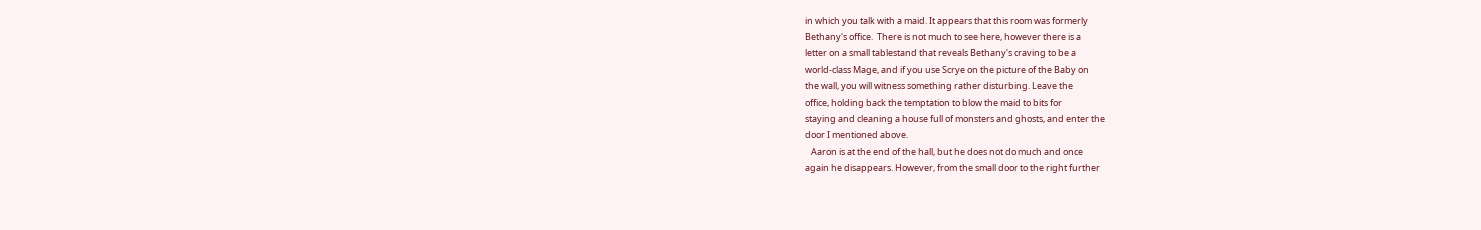in which you talk with a maid. It appears that this room was formerly
Bethany's office.  There is not much to see here, however there is a
letter on a small tablestand that reveals Bethany's craving to be a
world-class Mage, and if you use Scrye on the picture of the Baby on
the wall, you will witness something rather disturbing. Leave the
office, holding back the temptation to blow the maid to bits for
staying and cleaning a house full of monsters and ghosts, and enter the
door I mentioned above.
   Aaron is at the end of the hall, but he does not do much and once
again he disappears. However, from the small door to the right further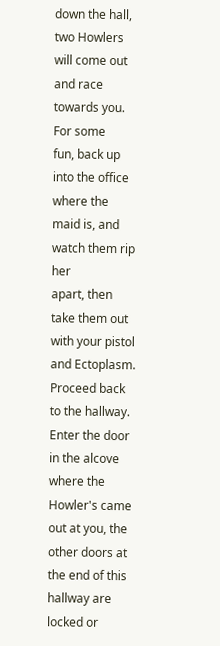down the hall, two Howlers will come out and race towards you. For some
fun, back up into the office where the maid is, and watch them rip her
apart, then take them out with your pistol and Ectoplasm. Proceed back
to the hallway.  Enter the door in the alcove where the Howler's came
out at you, the other doors at the end of this hallway are locked or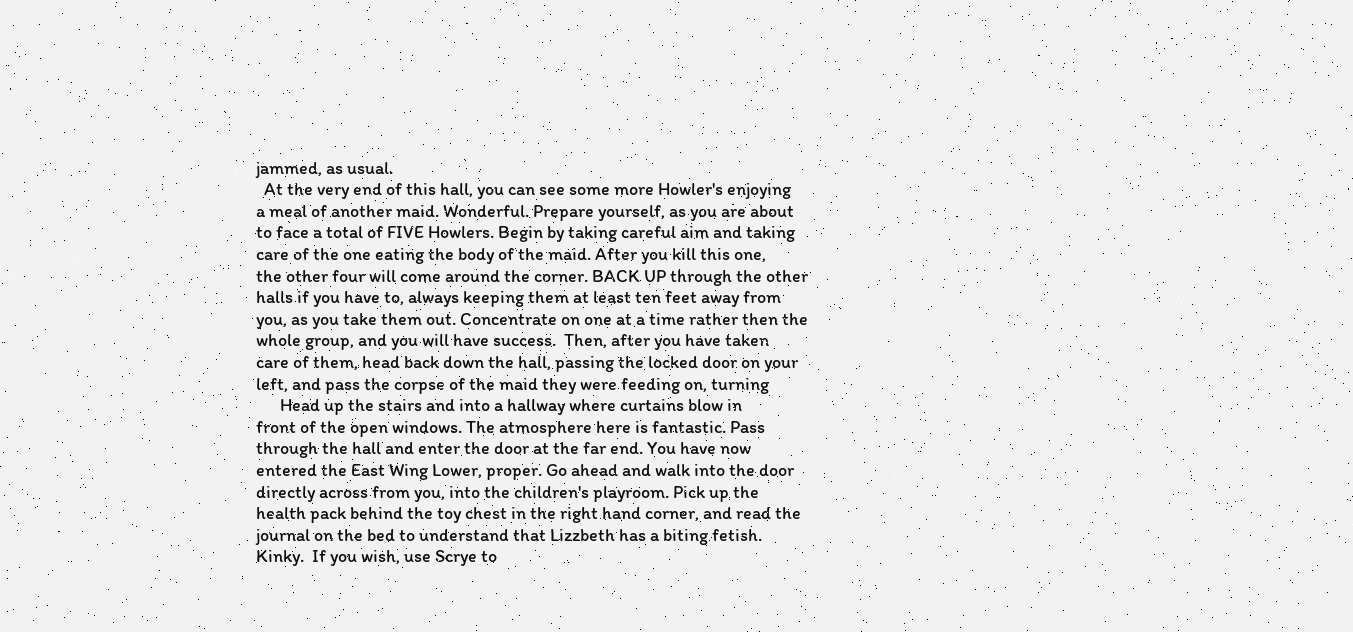jammed, as usual.
  At the very end of this hall, you can see some more Howler's enjoying
a meal of another maid. Wonderful. Prepare yourself, as you are about
to face a total of FIVE Howlers. Begin by taking careful aim and taking
care of the one eating the body of the maid. After you kill this one,
the other four will come around the corner. BACK UP through the other
halls if you have to, always keeping them at least ten feet away from
you, as you take them out. Concentrate on one at a time rather then the
whole group, and you will have success.  Then, after you have taken
care of them, head back down the hall, passing the locked door on your
left, and pass the corpse of the maid they were feeding on, turning
      Head up the stairs and into a hallway where curtains blow in
front of the open windows. The atmosphere here is fantastic. Pass
through the hall and enter the door at the far end. You have now
entered the East Wing Lower, proper. Go ahead and walk into the door
directly across from you, into the children's playroom. Pick up the
health pack behind the toy chest in the right hand corner, and read the
journal on the bed to understand that Lizzbeth has a biting fetish.
Kinky.  If you wish, use Scrye to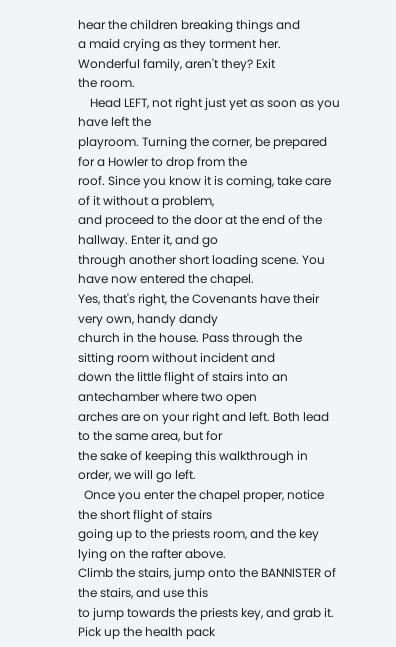hear the children breaking things and
a maid crying as they torment her. Wonderful family, aren't they? Exit
the room.
    Head LEFT, not right just yet as soon as you have left the
playroom. Turning the corner, be prepared for a Howler to drop from the
roof. Since you know it is coming, take care of it without a problem,
and proceed to the door at the end of the hallway. Enter it, and go
through another short loading scene. You have now entered the chapel.
Yes, that's right, the Covenants have their very own, handy dandy
church in the house. Pass through the sitting room without incident and
down the little flight of stairs into an antechamber where two open
arches are on your right and left. Both lead to the same area, but for
the sake of keeping this walkthrough in order, we will go left.
  Once you enter the chapel proper, notice the short flight of stairs
going up to the priests room, and the key lying on the rafter above.
Climb the stairs, jump onto the BANNISTER of the stairs, and use this
to jump towards the priests key, and grab it. Pick up the health pack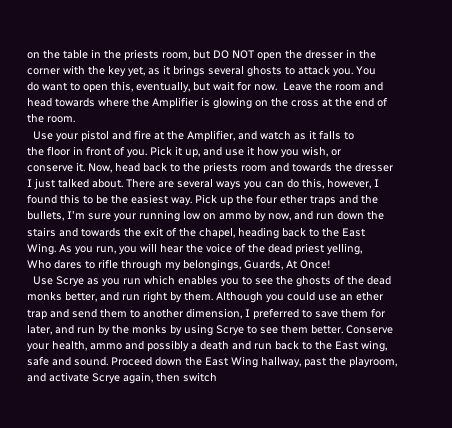on the table in the priests room, but DO NOT open the dresser in the
corner with the key yet, as it brings several ghosts to attack you. You
do want to open this, eventually, but wait for now.  Leave the room and
head towards where the Amplifier is glowing on the cross at the end of
the room.
  Use your pistol and fire at the Amplifier, and watch as it falls to
the floor in front of you. Pick it up, and use it how you wish, or
conserve it. Now, head back to the priests room and towards the dresser
I just talked about. There are several ways you can do this, however, I
found this to be the easiest way. Pick up the four ether traps and the
bullets, I'm sure your running low on ammo by now, and run down the
stairs and towards the exit of the chapel, heading back to the East
Wing. As you run, you will hear the voice of the dead priest yelling,
Who dares to rifle through my belongings, Guards, At Once!
  Use Scrye as you run which enables you to see the ghosts of the dead
monks better, and run right by them. Although you could use an ether
trap and send them to another dimension, I preferred to save them for
later, and run by the monks by using Scrye to see them better. Conserve
your health, ammo and possibly a death and run back to the East wing,
safe and sound. Proceed down the East Wing hallway, past the playroom,
and activate Scrye again, then switch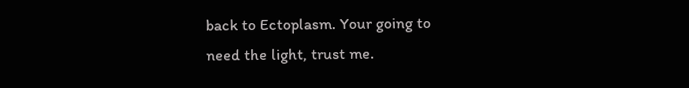back to Ectoplasm. Your going to
need the light, trust me.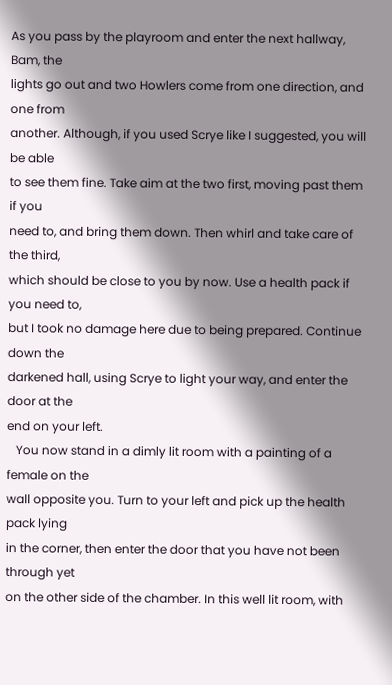As you pass by the playroom and enter the next hallway, Bam, the
lights go out and two Howlers come from one direction, and one from
another. Although, if you used Scrye like I suggested, you will be able
to see them fine. Take aim at the two first, moving past them if you
need to, and bring them down. Then whirl and take care of the third,
which should be close to you by now. Use a health pack if you need to,
but I took no damage here due to being prepared. Continue down the
darkened hall, using Scrye to light your way, and enter the door at the
end on your left.
   You now stand in a dimly lit room with a painting of a female on the
wall opposite you. Turn to your left and pick up the health pack lying
in the corner, then enter the door that you have not been through yet
on the other side of the chamber. In this well lit room, with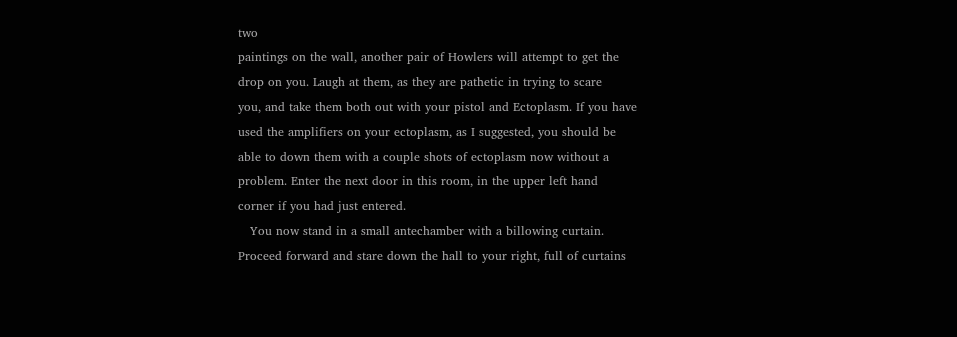two
paintings on the wall, another pair of Howlers will attempt to get the
drop on you. Laugh at them, as they are pathetic in trying to scare
you, and take them both out with your pistol and Ectoplasm. If you have
used the amplifiers on your ectoplasm, as I suggested, you should be
able to down them with a couple shots of ectoplasm now without a
problem. Enter the next door in this room, in the upper left hand
corner if you had just entered.
   You now stand in a small antechamber with a billowing curtain.
Proceed forward and stare down the hall to your right, full of curtains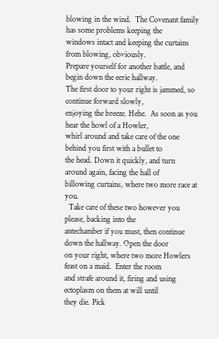blowing in the wind.  The Covenant family has some problems keeping the
windows intact and keeping the curtains from blowing, obviously.
Prepare yourself for another battle, and begin down the eerie hallway.
The first door to your right is jammed, so continue forward slowly,
enjoying the breeze. Hehe.  As soon as you hear the howl of a Howler,
whirl around and take care of the one behind you first with a bullet to
the head. Down it quickly, and turn around again, facing the hall of
billowing curtains, where two more race at you.
  Take care of these two however you please, backing into the
antechamber if you must, then continue down the hallway. Open the door
on your right, where two more Howlers feast on a maid.  Enter the room
and strafe around it, firing and using ectoplasm on them at will until
they die. Pick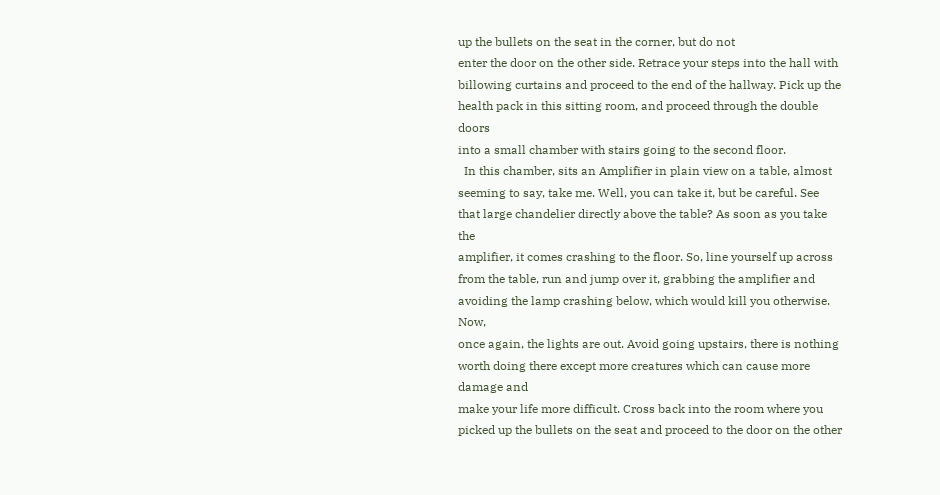up the bullets on the seat in the corner, but do not
enter the door on the other side. Retrace your steps into the hall with
billowing curtains and proceed to the end of the hallway. Pick up the
health pack in this sitting room, and proceed through the double doors
into a small chamber with stairs going to the second floor.
  In this chamber, sits an Amplifier in plain view on a table, almost
seeming to say, take me. Well, you can take it, but be careful. See
that large chandelier directly above the table? As soon as you take the
amplifier, it comes crashing to the floor. So, line yourself up across
from the table, run and jump over it, grabbing the amplifier and
avoiding the lamp crashing below, which would kill you otherwise.  Now,
once again, the lights are out. Avoid going upstairs, there is nothing
worth doing there except more creatures which can cause more damage and
make your life more difficult. Cross back into the room where you
picked up the bullets on the seat and proceed to the door on the other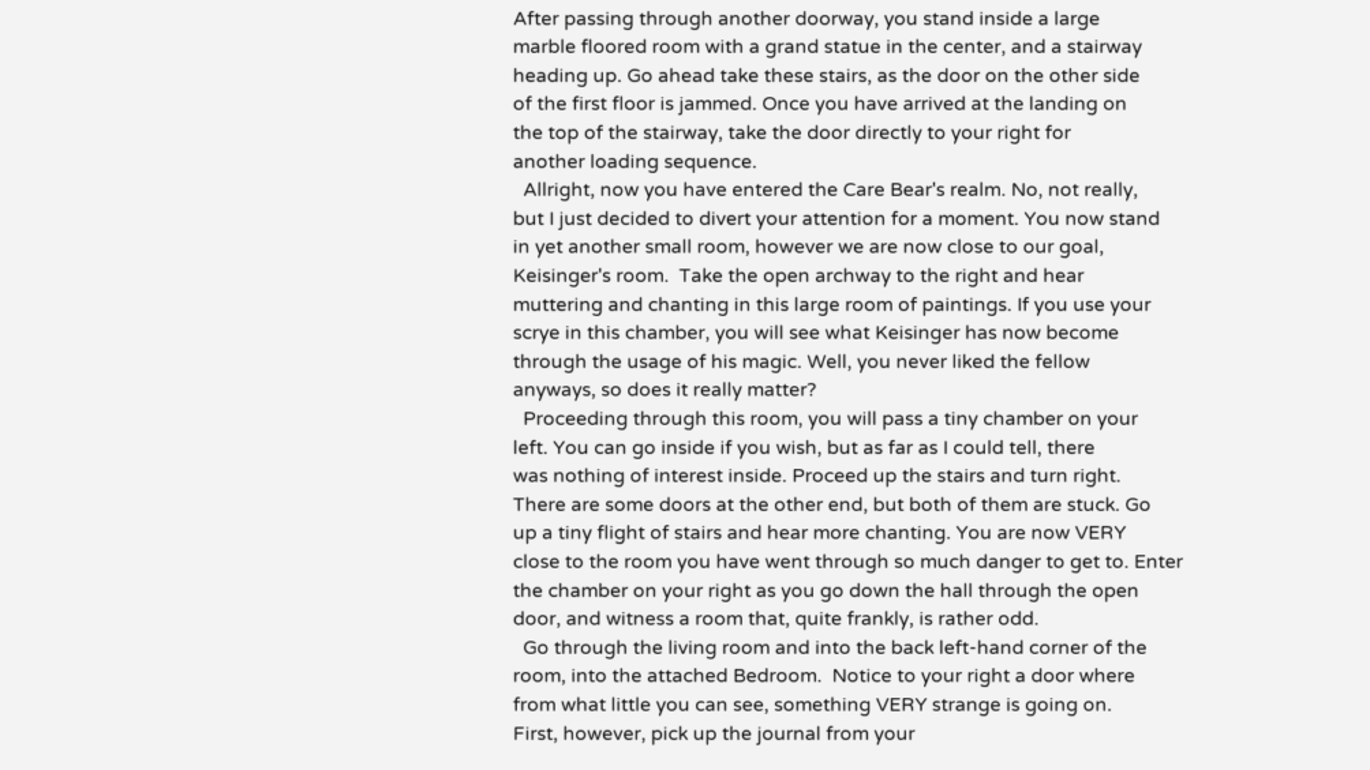After passing through another doorway, you stand inside a large
marble floored room with a grand statue in the center, and a stairway
heading up. Go ahead take these stairs, as the door on the other side
of the first floor is jammed. Once you have arrived at the landing on
the top of the stairway, take the door directly to your right for
another loading sequence.
  Allright, now you have entered the Care Bear's realm. No, not really,
but I just decided to divert your attention for a moment. You now stand
in yet another small room, however we are now close to our goal,
Keisinger's room.  Take the open archway to the right and hear
muttering and chanting in this large room of paintings. If you use your
scrye in this chamber, you will see what Keisinger has now become
through the usage of his magic. Well, you never liked the fellow
anyways, so does it really matter?
  Proceeding through this room, you will pass a tiny chamber on your
left. You can go inside if you wish, but as far as I could tell, there
was nothing of interest inside. Proceed up the stairs and turn right.
There are some doors at the other end, but both of them are stuck. Go
up a tiny flight of stairs and hear more chanting. You are now VERY
close to the room you have went through so much danger to get to. Enter
the chamber on your right as you go down the hall through the open
door, and witness a room that, quite frankly, is rather odd.
  Go through the living room and into the back left-hand corner of the
room, into the attached Bedroom.  Notice to your right a door where
from what little you can see, something VERY strange is going on.
First, however, pick up the journal from your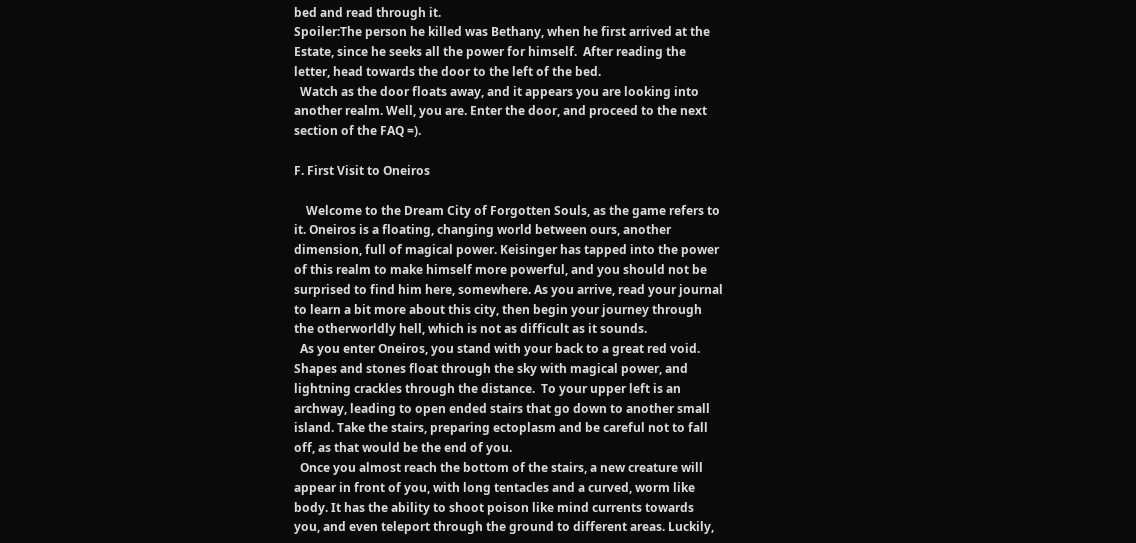bed and read through it.
Spoiler:The person he killed was Bethany, when he first arrived at the
Estate, since he seeks all the power for himself.  After reading the
letter, head towards the door to the left of the bed.
  Watch as the door floats away, and it appears you are looking into
another realm. Well, you are. Enter the door, and proceed to the next
section of the FAQ =).

F. First Visit to Oneiros

    Welcome to the Dream City of Forgotten Souls, as the game refers to
it. Oneiros is a floating, changing world between ours, another
dimension, full of magical power. Keisinger has tapped into the power
of this realm to make himself more powerful, and you should not be
surprised to find him here, somewhere. As you arrive, read your journal
to learn a bit more about this city, then begin your journey through
the otherworldly hell, which is not as difficult as it sounds.
  As you enter Oneiros, you stand with your back to a great red void.
Shapes and stones float through the sky with magical power, and
lightning crackles through the distance.  To your upper left is an
archway, leading to open ended stairs that go down to another small
island. Take the stairs, preparing ectoplasm and be careful not to fall
off, as that would be the end of you.
  Once you almost reach the bottom of the stairs, a new creature will
appear in front of you, with long tentacles and a curved, worm like
body. It has the ability to shoot poison like mind currents towards
you, and even teleport through the ground to different areas. Luckily,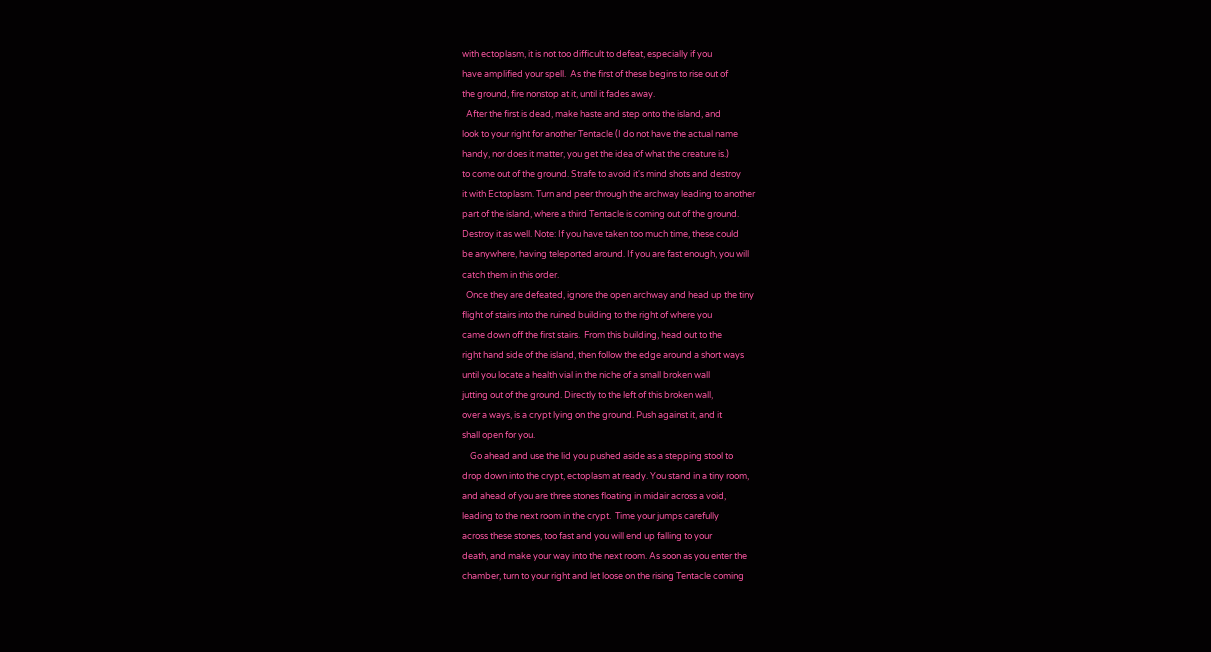with ectoplasm, it is not too difficult to defeat, especially if you
have amplified your spell.  As the first of these begins to rise out of
the ground, fire nonstop at it, until it fades away.
  After the first is dead, make haste and step onto the island, and
look to your right for another Tentacle (I do not have the actual name
handy, nor does it matter, you get the idea of what the creature is.)
to come out of the ground. Strafe to avoid it's mind shots and destroy
it with Ectoplasm. Turn and peer through the archway leading to another
part of the island, where a third Tentacle is coming out of the ground.
Destroy it as well. Note: If you have taken too much time, these could
be anywhere, having teleported around. If you are fast enough, you will
catch them in this order.
  Once they are defeated, ignore the open archway and head up the tiny
flight of stairs into the ruined building to the right of where you
came down off the first stairs.  From this building, head out to the
right hand side of the island, then follow the edge around a short ways
until you locate a health vial in the niche of a small broken wall
jutting out of the ground. Directly to the left of this broken wall,
over a ways, is a crypt lying on the ground. Push against it, and it
shall open for you.
    Go ahead and use the lid you pushed aside as a stepping stool to
drop down into the crypt, ectoplasm at ready. You stand in a tiny room,
and ahead of you are three stones floating in midair across a void,
leading to the next room in the crypt.  Time your jumps carefully
across these stones, too fast and you will end up falling to your
death, and make your way into the next room. As soon as you enter the
chamber, turn to your right and let loose on the rising Tentacle coming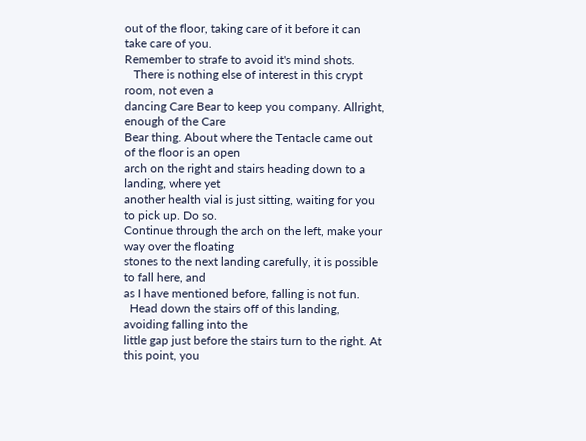out of the floor, taking care of it before it can take care of you.
Remember to strafe to avoid it's mind shots.
   There is nothing else of interest in this crypt room, not even a
dancing Care Bear to keep you company. Allright, enough of the Care
Bear thing. About where the Tentacle came out of the floor is an open
arch on the right and stairs heading down to a landing, where yet
another health vial is just sitting, waiting for you to pick up. Do so.
Continue through the arch on the left, make your way over the floating
stones to the next landing carefully, it is possible to fall here, and
as I have mentioned before, falling is not fun.
  Head down the stairs off of this landing, avoiding falling into the
little gap just before the stairs turn to the right. At this point, you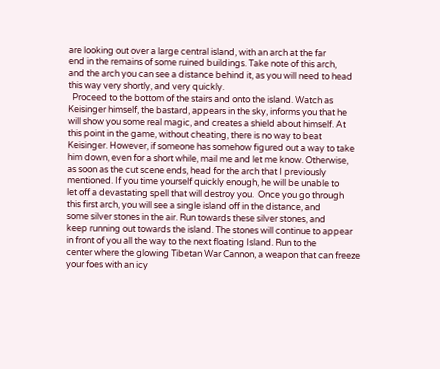are looking out over a large central island, with an arch at the far
end in the remains of some ruined buildings. Take note of this arch,
and the arch you can see a distance behind it, as you will need to head
this way very shortly, and very quickly.
  Proceed to the bottom of the stairs and onto the island. Watch as
Keisinger himself, the bastard, appears in the sky, informs you that he
will show you some real magic, and creates a shield about himself. At
this point in the game, without cheating, there is no way to beat
Keisinger. However, if someone has somehow figured out a way to take
him down, even for a short while, mail me and let me know. Otherwise,
as soon as the cut scene ends, head for the arch that I previously
mentioned. If you time yourself quickly enough, he will be unable to
let off a devastating spell that will destroy you.  Once you go through
this first arch, you will see a single island off in the distance, and
some silver stones in the air. Run towards these silver stones, and
keep running out towards the island. The stones will continue to appear
in front of you all the way to the next floating Island. Run to the
center where the glowing Tibetan War Cannon, a weapon that can freeze
your foes with an icy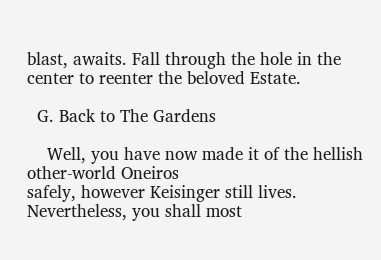blast, awaits. Fall through the hole in the
center to reenter the beloved Estate.

  G. Back to The Gardens

    Well, you have now made it of the hellish other-world Oneiros
safely, however Keisinger still lives. Nevertheless, you shall most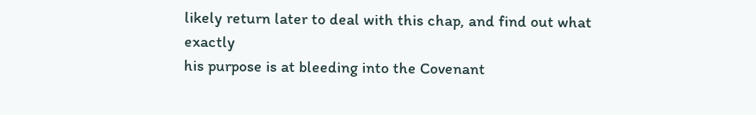likely return later to deal with this chap, and find out what exactly
his purpose is at bleeding into the Covenant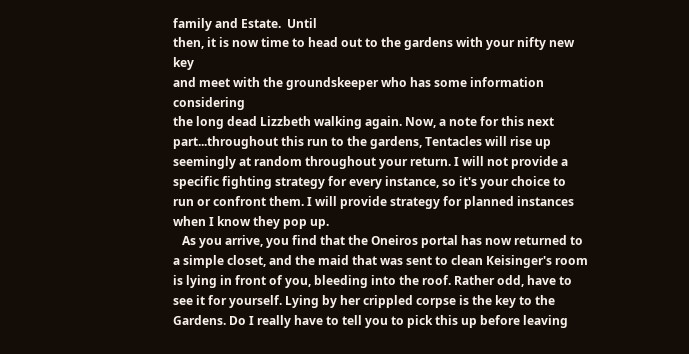family and Estate.  Until
then, it is now time to head out to the gardens with your nifty new key
and meet with the groundskeeper who has some information considering
the long dead Lizzbeth walking again. Now, a note for this next
part...throughout this run to the gardens, Tentacles will rise up
seemingly at random throughout your return. I will not provide a
specific fighting strategy for every instance, so it's your choice to
run or confront them. I will provide strategy for planned instances
when I know they pop up.
   As you arrive, you find that the Oneiros portal has now returned to
a simple closet, and the maid that was sent to clean Keisinger's room
is lying in front of you, bleeding into the roof. Rather odd, have to
see it for yourself. Lying by her crippled corpse is the key to the
Gardens. Do I really have to tell you to pick this up before leaving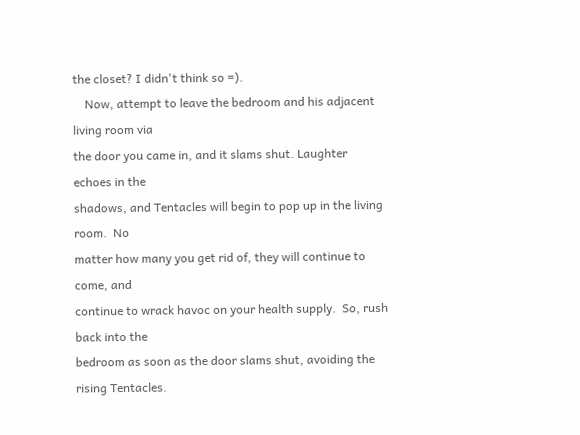the closet? I didn't think so =).
    Now, attempt to leave the bedroom and his adjacent living room via
the door you came in, and it slams shut. Laughter echoes in the
shadows, and Tentacles will begin to pop up in the living room.  No
matter how many you get rid of, they will continue to come, and
continue to wrack havoc on your health supply.  So, rush back into the
bedroom as soon as the door slams shut, avoiding the rising Tentacles.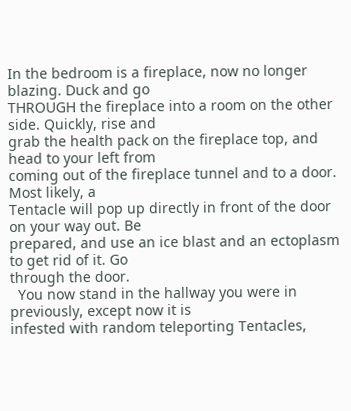In the bedroom is a fireplace, now no longer blazing. Duck and go
THROUGH the fireplace into a room on the other side. Quickly, rise and
grab the health pack on the fireplace top, and head to your left from
coming out of the fireplace tunnel and to a door. Most likely, a
Tentacle will pop up directly in front of the door on your way out. Be
prepared, and use an ice blast and an ectoplasm to get rid of it. Go
through the door.
  You now stand in the hallway you were in previously, except now it is
infested with random teleporting Tentacles,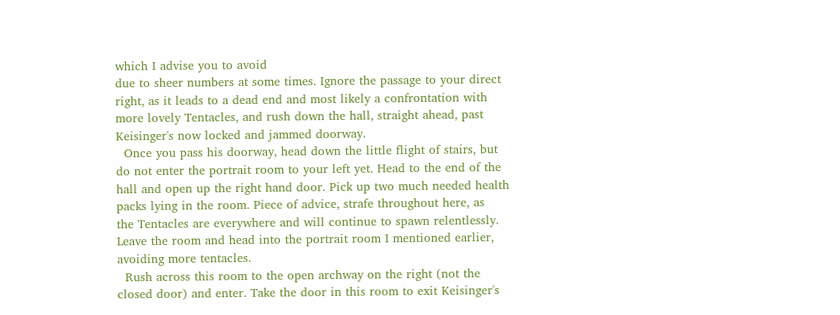which I advise you to avoid
due to sheer numbers at some times. Ignore the passage to your direct
right, as it leads to a dead end and most likely a confrontation with
more lovely Tentacles, and rush down the hall, straight ahead, past
Keisinger's now locked and jammed doorway.
  Once you pass his doorway, head down the little flight of stairs, but
do not enter the portrait room to your left yet. Head to the end of the
hall and open up the right hand door. Pick up two much needed health
packs lying in the room. Piece of advice, strafe throughout here, as
the Tentacles are everywhere and will continue to spawn relentlessly.
Leave the room and head into the portrait room I mentioned earlier,
avoiding more tentacles.
  Rush across this room to the open archway on the right (not the
closed door) and enter. Take the door in this room to exit Keisinger's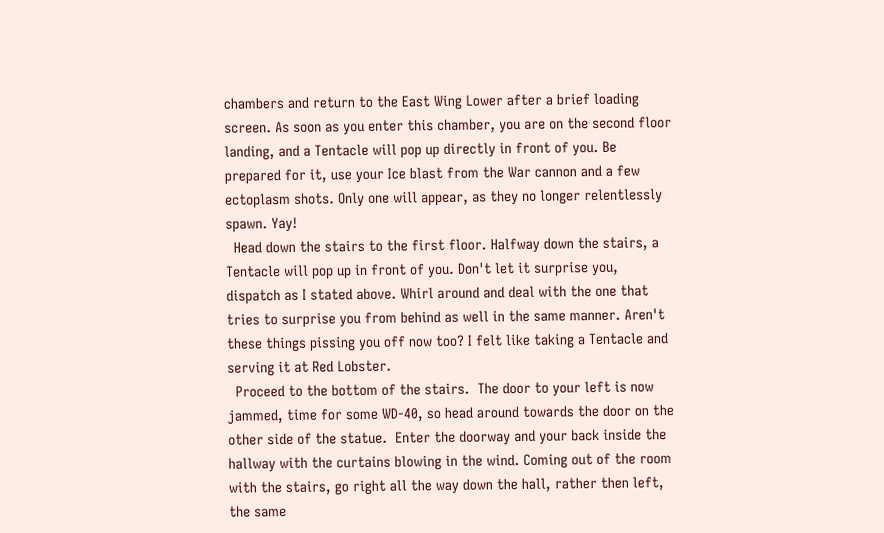chambers and return to the East Wing Lower after a brief loading
screen. As soon as you enter this chamber, you are on the second floor
landing, and a Tentacle will pop up directly in front of you. Be
prepared for it, use your Ice blast from the War cannon and a few
ectoplasm shots. Only one will appear, as they no longer relentlessly
spawn. Yay!
  Head down the stairs to the first floor. Halfway down the stairs, a
Tentacle will pop up in front of you. Don't let it surprise you,
dispatch as I stated above. Whirl around and deal with the one that
tries to surprise you from behind as well in the same manner. Aren't
these things pissing you off now too? I felt like taking a Tentacle and
serving it at Red Lobster.
  Proceed to the bottom of the stairs.  The door to your left is now
jammed, time for some WD-40, so head around towards the door on the
other side of the statue.  Enter the doorway and your back inside the
hallway with the curtains blowing in the wind. Coming out of the room
with the stairs, go right all the way down the hall, rather then left,
the same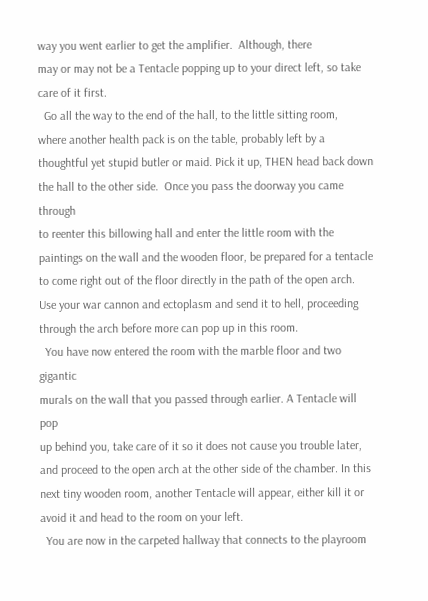way you went earlier to get the amplifier.  Although, there
may or may not be a Tentacle popping up to your direct left, so take
care of it first.
  Go all the way to the end of the hall, to the little sitting room,
where another health pack is on the table, probably left by a
thoughtful yet stupid butler or maid. Pick it up, THEN head back down
the hall to the other side.  Once you pass the doorway you came through
to reenter this billowing hall and enter the little room with the
paintings on the wall and the wooden floor, be prepared for a tentacle
to come right out of the floor directly in the path of the open arch.
Use your war cannon and ectoplasm and send it to hell, proceeding
through the arch before more can pop up in this room.
  You have now entered the room with the marble floor and two gigantic
murals on the wall that you passed through earlier. A Tentacle will pop
up behind you, take care of it so it does not cause you trouble later,
and proceed to the open arch at the other side of the chamber. In this
next tiny wooden room, another Tentacle will appear, either kill it or
avoid it and head to the room on your left.
  You are now in the carpeted hallway that connects to the playroom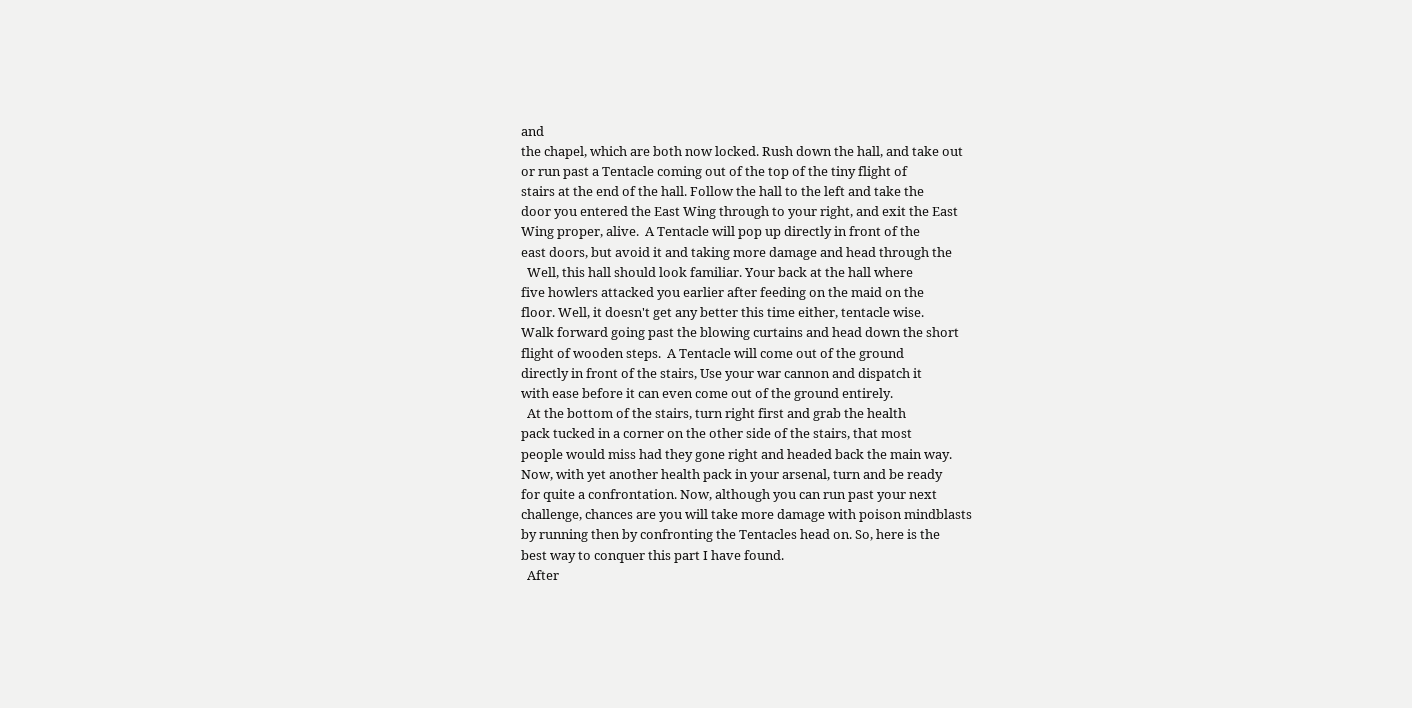and
the chapel, which are both now locked. Rush down the hall, and take out
or run past a Tentacle coming out of the top of the tiny flight of
stairs at the end of the hall. Follow the hall to the left and take the
door you entered the East Wing through to your right, and exit the East
Wing proper, alive.  A Tentacle will pop up directly in front of the
east doors, but avoid it and taking more damage and head through the
  Well, this hall should look familiar. Your back at the hall where
five howlers attacked you earlier after feeding on the maid on the
floor. Well, it doesn't get any better this time either, tentacle wise.
Walk forward going past the blowing curtains and head down the short
flight of wooden steps.  A Tentacle will come out of the ground
directly in front of the stairs, Use your war cannon and dispatch it
with ease before it can even come out of the ground entirely.
  At the bottom of the stairs, turn right first and grab the health
pack tucked in a corner on the other side of the stairs, that most
people would miss had they gone right and headed back the main way.
Now, with yet another health pack in your arsenal, turn and be ready
for quite a confrontation. Now, although you can run past your next
challenge, chances are you will take more damage with poison mindblasts
by running then by confronting the Tentacles head on. So, here is the
best way to conquer this part I have found.
  After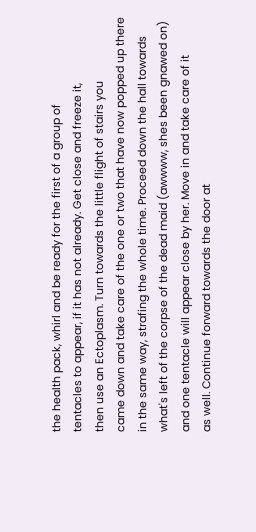the health pack, whirl and be ready for the first of a group of
tentacles to appear, if it has not already. Get close and freeze it,
then use an Ectoplasm. Turn towards the little flight of stairs you
came down and take care of the one or two that have now popped up there
in the same way, strafing the whole time. Proceed down the hall towards
what's left of the corpse of the dead maid (awwww, shes been gnawed on)
and one tentacle will appear close by her. Move in and take care of it
as well. Continue forward towards the door at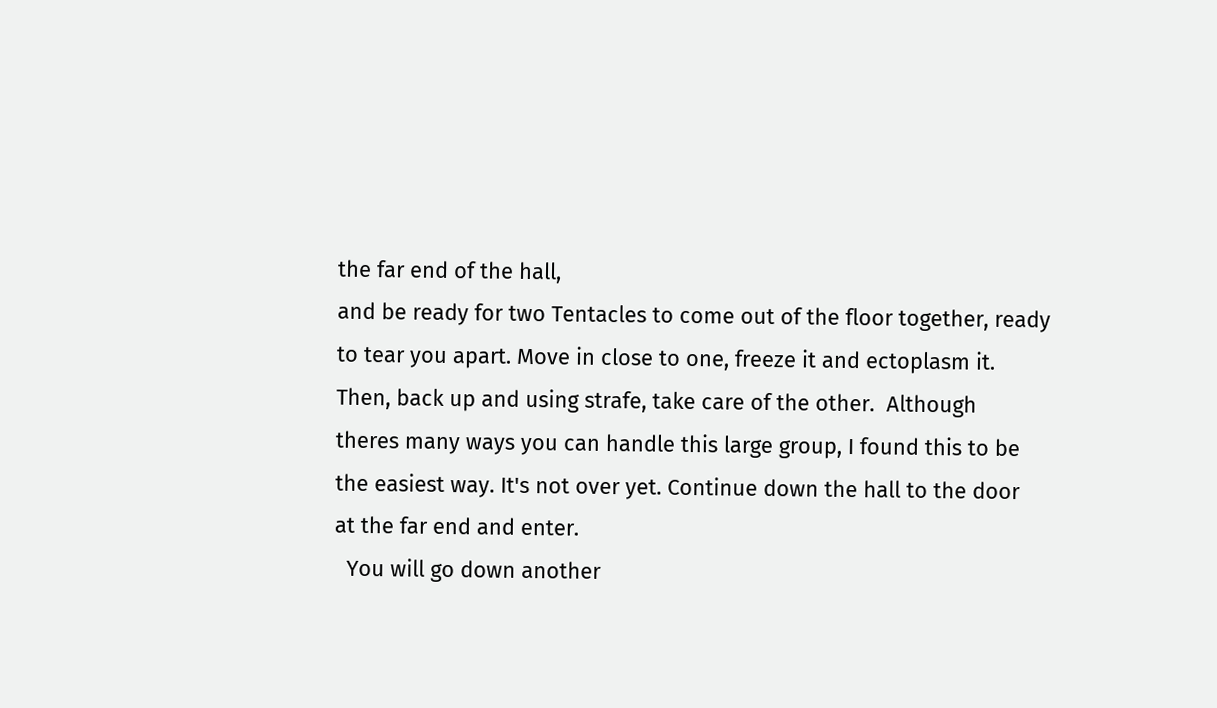the far end of the hall,
and be ready for two Tentacles to come out of the floor together, ready
to tear you apart. Move in close to one, freeze it and ectoplasm it.
Then, back up and using strafe, take care of the other.  Although
theres many ways you can handle this large group, I found this to be
the easiest way. It's not over yet. Continue down the hall to the door
at the far end and enter.
  You will go down another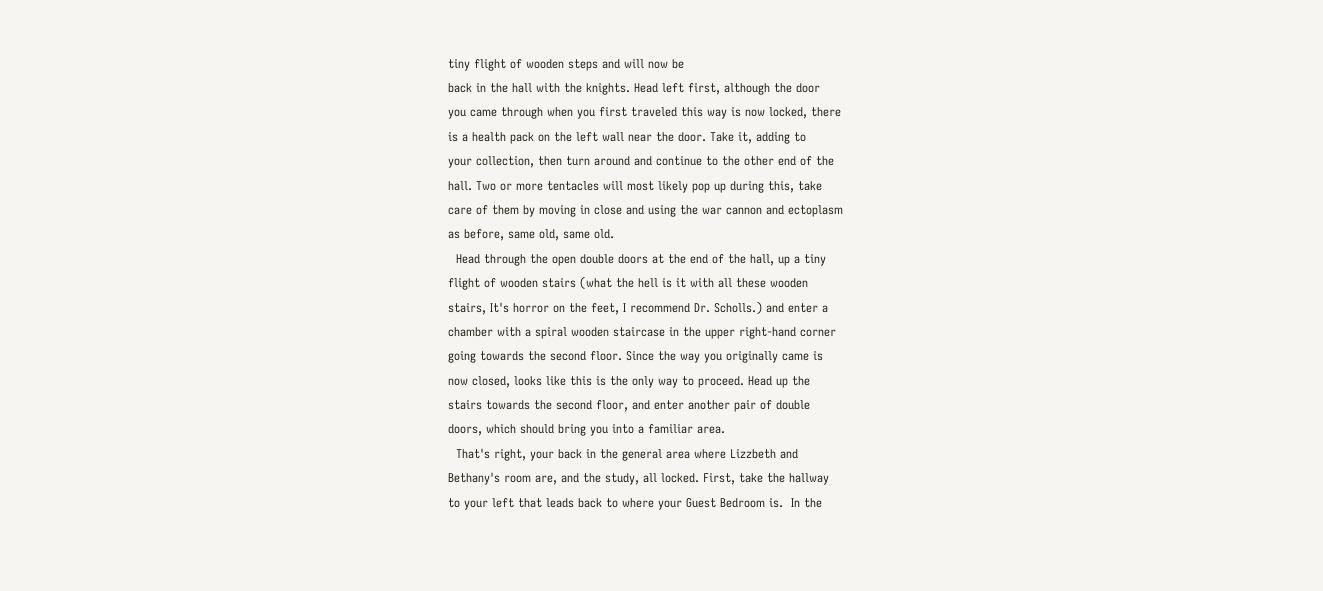tiny flight of wooden steps and will now be
back in the hall with the knights. Head left first, although the door
you came through when you first traveled this way is now locked, there
is a health pack on the left wall near the door. Take it, adding to
your collection, then turn around and continue to the other end of the
hall. Two or more tentacles will most likely pop up during this, take
care of them by moving in close and using the war cannon and ectoplasm
as before, same old, same old.
  Head through the open double doors at the end of the hall, up a tiny
flight of wooden stairs (what the hell is it with all these wooden
stairs, It's horror on the feet, I recommend Dr. Scholls.) and enter a
chamber with a spiral wooden staircase in the upper right-hand corner
going towards the second floor. Since the way you originally came is
now closed, looks like this is the only way to proceed. Head up the
stairs towards the second floor, and enter another pair of double
doors, which should bring you into a familiar area.
  That's right, your back in the general area where Lizzbeth and
Bethany's room are, and the study, all locked. First, take the hallway
to your left that leads back to where your Guest Bedroom is.  In the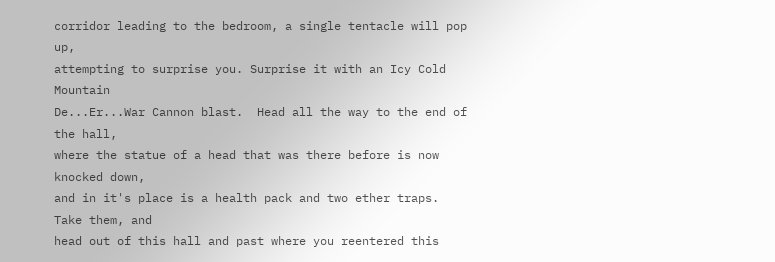corridor leading to the bedroom, a single tentacle will pop up,
attempting to surprise you. Surprise it with an Icy Cold Mountain
De...Er...War Cannon blast.  Head all the way to the end of the hall,
where the statue of a head that was there before is now knocked down,
and in it's place is a health pack and two ether traps. Take them, and
head out of this hall and past where you reentered this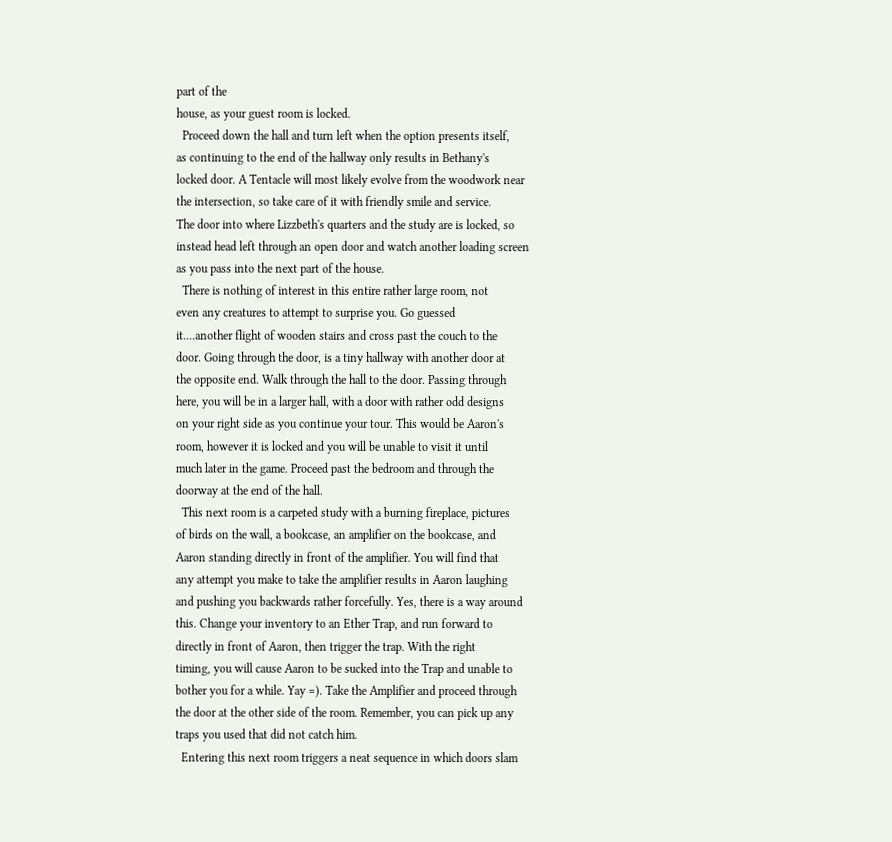part of the
house, as your guest room is locked.
  Proceed down the hall and turn left when the option presents itself,
as continuing to the end of the hallway only results in Bethany's
locked door. A Tentacle will most likely evolve from the woodwork near
the intersection, so take care of it with friendly smile and service.
The door into where Lizzbeth's quarters and the study are is locked, so
instead head left through an open door and watch another loading screen
as you pass into the next part of the house.
  There is nothing of interest in this entire rather large room, not
even any creatures to attempt to surprise you. Go guessed
it....another flight of wooden stairs and cross past the couch to the
door. Going through the door, is a tiny hallway with another door at
the opposite end. Walk through the hall to the door. Passing through
here, you will be in a larger hall, with a door with rather odd designs
on your right side as you continue your tour. This would be Aaron's
room, however it is locked and you will be unable to visit it until
much later in the game. Proceed past the bedroom and through the
doorway at the end of the hall.
  This next room is a carpeted study with a burning fireplace, pictures
of birds on the wall, a bookcase, an amplifier on the bookcase, and
Aaron standing directly in front of the amplifier. You will find that
any attempt you make to take the amplifier results in Aaron laughing
and pushing you backwards rather forcefully. Yes, there is a way around
this. Change your inventory to an Ether Trap, and run forward to
directly in front of Aaron, then trigger the trap. With the right
timing, you will cause Aaron to be sucked into the Trap and unable to
bother you for a while. Yay =). Take the Amplifier and proceed through
the door at the other side of the room. Remember, you can pick up any
traps you used that did not catch him.
  Entering this next room triggers a neat sequence in which doors slam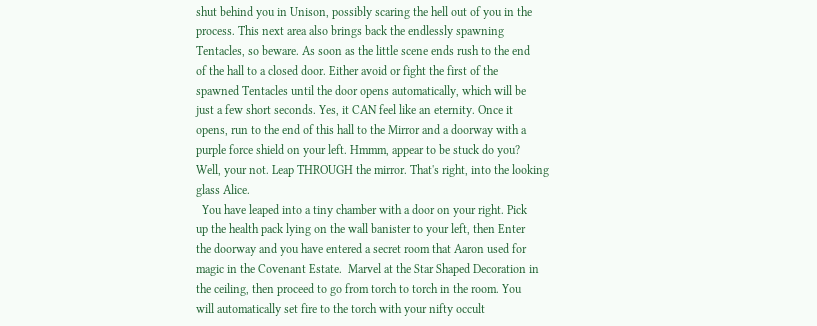shut behind you in Unison, possibly scaring the hell out of you in the
process. This next area also brings back the endlessly spawning
Tentacles, so beware. As soon as the little scene ends rush to the end
of the hall to a closed door. Either avoid or fight the first of the
spawned Tentacles until the door opens automatically, which will be
just a few short seconds. Yes, it CAN feel like an eternity. Once it
opens, run to the end of this hall to the Mirror and a doorway with a
purple force shield on your left. Hmmm, appear to be stuck do you?
Well, your not. Leap THROUGH the mirror. That's right, into the looking
glass Alice.
  You have leaped into a tiny chamber with a door on your right. Pick
up the health pack lying on the wall banister to your left, then Enter
the doorway and you have entered a secret room that Aaron used for
magic in the Covenant Estate.  Marvel at the Star Shaped Decoration in
the ceiling, then proceed to go from torch to torch in the room. You
will automatically set fire to the torch with your nifty occult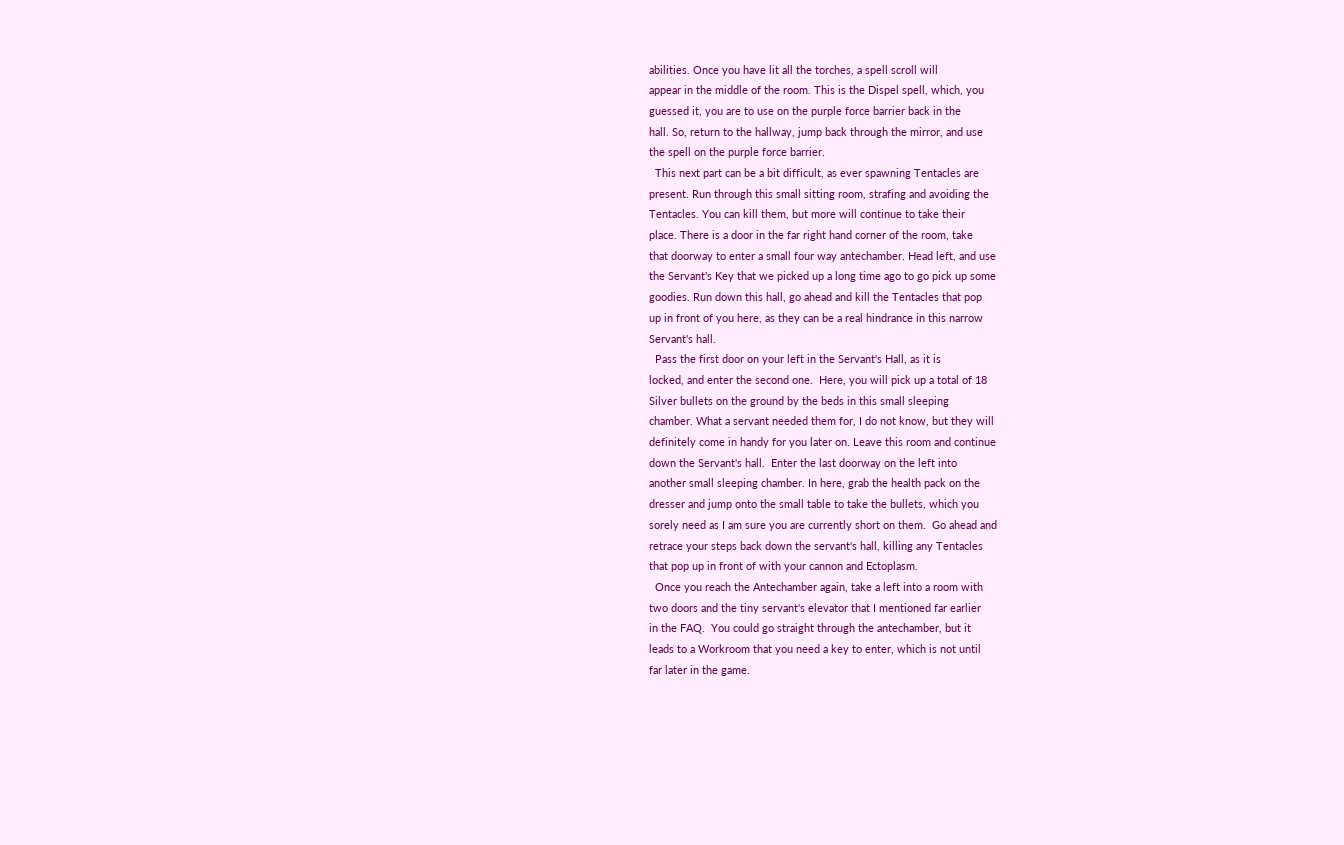abilities. Once you have lit all the torches, a spell scroll will
appear in the middle of the room. This is the Dispel spell, which, you
guessed it, you are to use on the purple force barrier back in the
hall. So, return to the hallway, jump back through the mirror, and use
the spell on the purple force barrier.
  This next part can be a bit difficult, as ever spawning Tentacles are
present. Run through this small sitting room, strafing and avoiding the
Tentacles. You can kill them, but more will continue to take their
place. There is a door in the far right hand corner of the room, take
that doorway to enter a small four way antechamber. Head left, and use
the Servant's Key that we picked up a long time ago to go pick up some
goodies. Run down this hall, go ahead and kill the Tentacles that pop
up in front of you here, as they can be a real hindrance in this narrow
Servant's hall.
  Pass the first door on your left in the Servant's Hall, as it is
locked, and enter the second one.  Here, you will pick up a total of 18
Silver bullets on the ground by the beds in this small sleeping
chamber. What a servant needed them for, I do not know, but they will
definitely come in handy for you later on. Leave this room and continue
down the Servant's hall.  Enter the last doorway on the left into
another small sleeping chamber. In here, grab the health pack on the
dresser and jump onto the small table to take the bullets, which you
sorely need as I am sure you are currently short on them.  Go ahead and
retrace your steps back down the servant's hall, killing any Tentacles
that pop up in front of with your cannon and Ectoplasm.
  Once you reach the Antechamber again, take a left into a room with
two doors and the tiny servant's elevator that I mentioned far earlier
in the FAQ.  You could go straight through the antechamber, but it
leads to a Workroom that you need a key to enter, which is not until
far later in the game.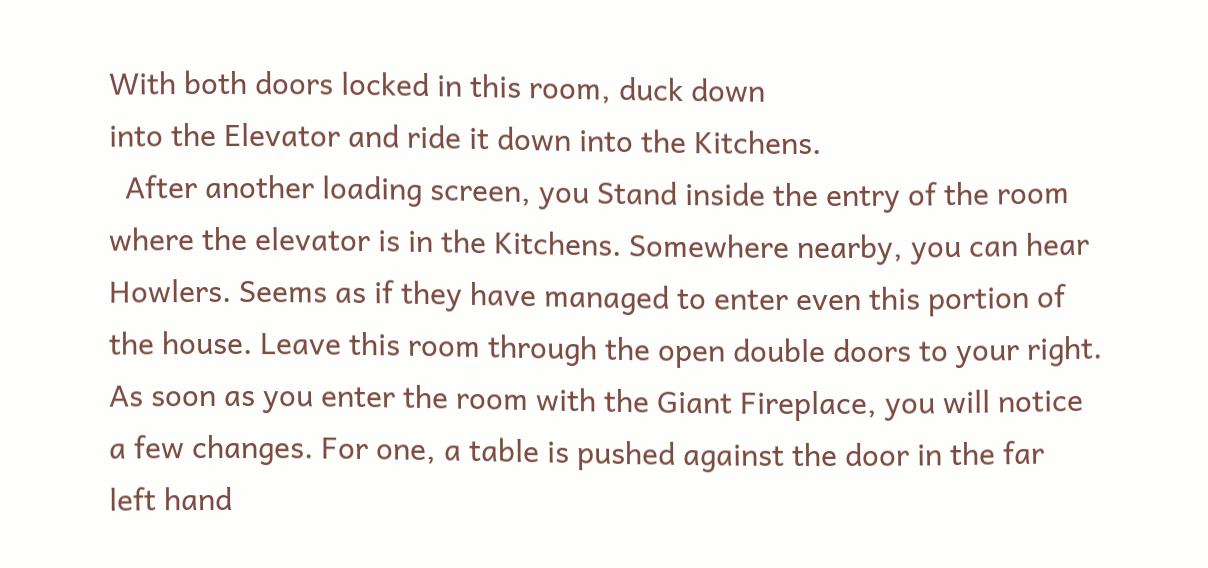With both doors locked in this room, duck down
into the Elevator and ride it down into the Kitchens.
  After another loading screen, you Stand inside the entry of the room
where the elevator is in the Kitchens. Somewhere nearby, you can hear
Howlers. Seems as if they have managed to enter even this portion of
the house. Leave this room through the open double doors to your right.
As soon as you enter the room with the Giant Fireplace, you will notice
a few changes. For one, a table is pushed against the door in the far
left hand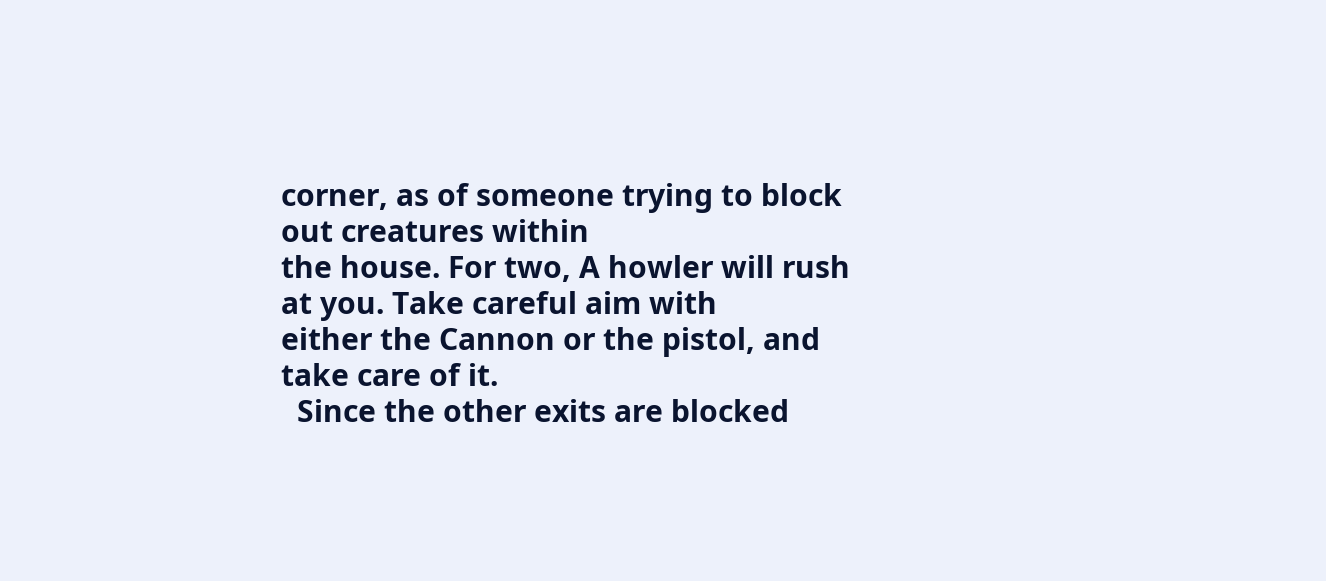corner, as of someone trying to block out creatures within
the house. For two, A howler will rush at you. Take careful aim with
either the Cannon or the pistol, and take care of it.
  Since the other exits are blocked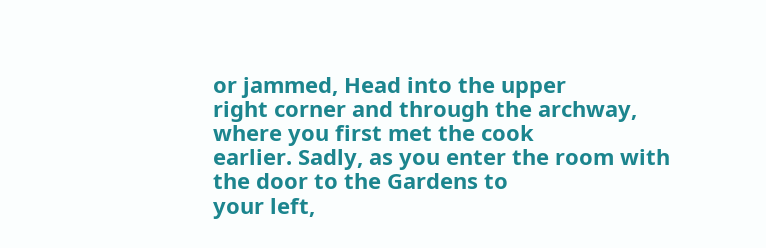or jammed, Head into the upper
right corner and through the archway, where you first met the cook
earlier. Sadly, as you enter the room with the door to the Gardens to
your left,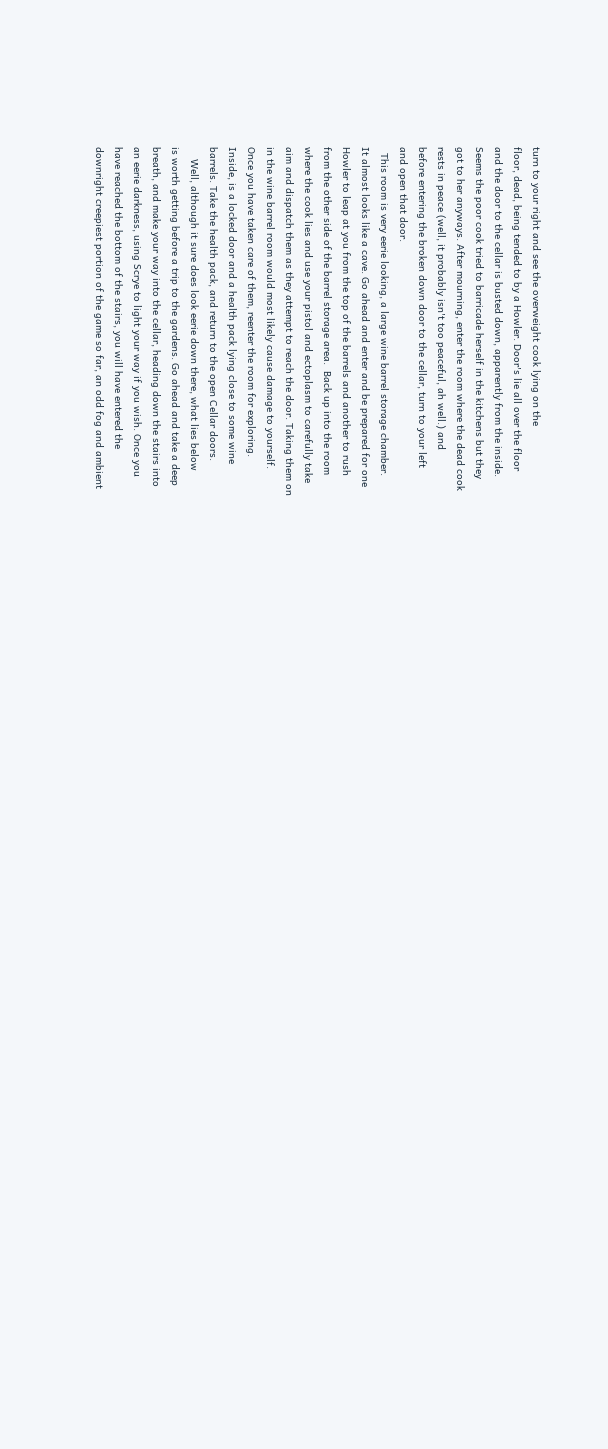turn to your right and see the overweight cook lying on the
floor, dead, being tended to by a Howler. Door's lie all over the floor
and the door to the cellar is busted down, apparently from the inside.
Seems the poor cook tried to barricade herself in the kitchens but they
got to her anyways. After mourning, enter the room where the dead cook
rests in peace (well, it probably isn't too peaceful, ah well.) and
before entering the broken down door to the cellar, turn to your left
and open that door.
  This room is very eerie looking, a large wine barrel storage chamber.
It almost looks like a cave. Go ahead and enter and be prepared for one
Howler to leap at you from the top of the barrels and another to rush
from the other side of the barrel storage area.  Back up into the room
where the cook lies and use your pistol and ectoplasm to carefully take
aim and dispatch them as they attempt to reach the door. Taking them on
in the wine barrel room would most likely cause damage to yourself.
Once you have taken care of them, reenter the room for exploring.
Inside, is a locked door and a health pack lying close to some wine
barrels. Take the health pack, and return to the open Cellar doors.
    Well, although it sure does look eerie down there, what lies below
is worth getting before a trip to the gardens. Go ahead and take a deep
breath, and make your way into the cellar, heading down the stairs into
an eerie darkness, using Scrye to light your way if you wish. Once you
have reached the bottom of the stairs, you will have entered the
downright creepiest portion of the game so far, an odd fog and ambient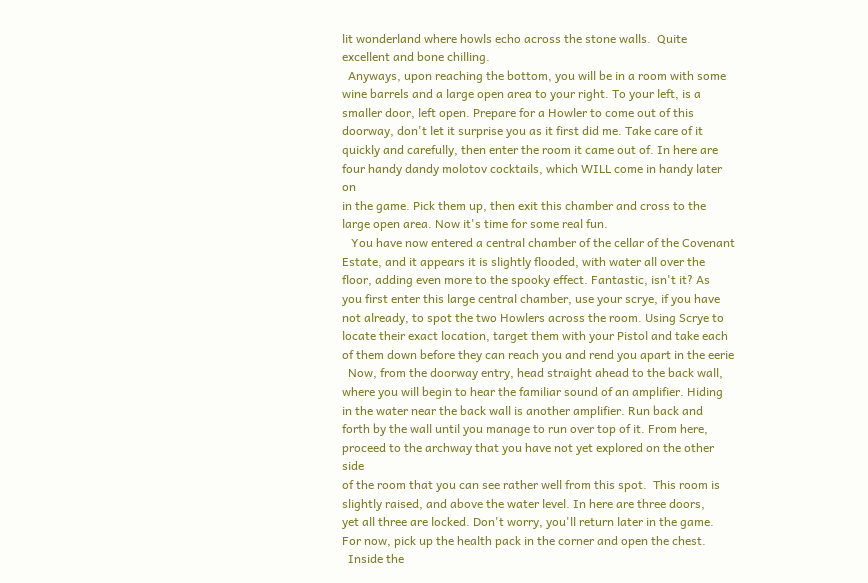lit wonderland where howls echo across the stone walls.  Quite
excellent and bone chilling.
  Anyways, upon reaching the bottom, you will be in a room with some
wine barrels and a large open area to your right. To your left, is a
smaller door, left open. Prepare for a Howler to come out of this
doorway, don't let it surprise you as it first did me. Take care of it
quickly and carefully, then enter the room it came out of. In here are
four handy dandy molotov cocktails, which WILL come in handy later on
in the game. Pick them up, then exit this chamber and cross to the
large open area. Now it's time for some real fun.
   You have now entered a central chamber of the cellar of the Covenant
Estate, and it appears it is slightly flooded, with water all over the
floor, adding even more to the spooky effect. Fantastic, isn't it? As
you first enter this large central chamber, use your scrye, if you have
not already, to spot the two Howlers across the room. Using Scrye to
locate their exact location, target them with your Pistol and take each
of them down before they can reach you and rend you apart in the eerie
  Now, from the doorway entry, head straight ahead to the back wall,
where you will begin to hear the familiar sound of an amplifier. Hiding
in the water near the back wall is another amplifier. Run back and
forth by the wall until you manage to run over top of it. From here,
proceed to the archway that you have not yet explored on the other side
of the room that you can see rather well from this spot.  This room is
slightly raised, and above the water level. In here are three doors,
yet all three are locked. Don't worry, you'll return later in the game.
For now, pick up the health pack in the corner and open the chest.
  Inside the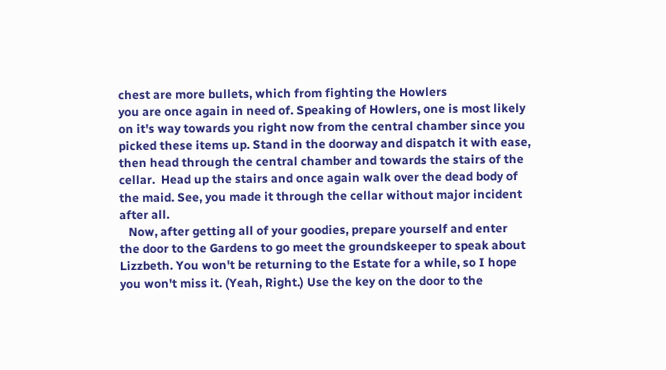chest are more bullets, which from fighting the Howlers
you are once again in need of. Speaking of Howlers, one is most likely
on it's way towards you right now from the central chamber since you
picked these items up. Stand in the doorway and dispatch it with ease,
then head through the central chamber and towards the stairs of the
cellar.  Head up the stairs and once again walk over the dead body of
the maid. See, you made it through the cellar without major incident
after all.
   Now, after getting all of your goodies, prepare yourself and enter
the door to the Gardens to go meet the groundskeeper to speak about
Lizzbeth. You won't be returning to the Estate for a while, so I hope
you won't miss it. (Yeah, Right.) Use the key on the door to the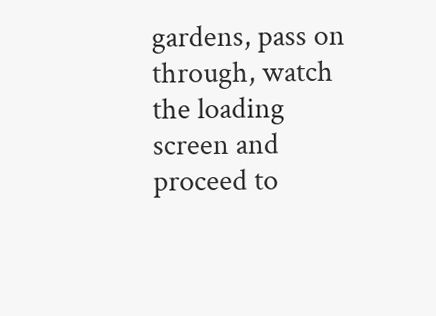gardens, pass on through, watch the loading screen and proceed to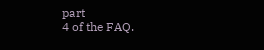part
4 of the FAQ.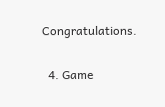Congratulations.

  4. Game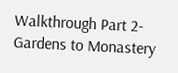Walkthrough Part 2-Gardens to Monastery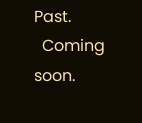Past.
  Coming soon.